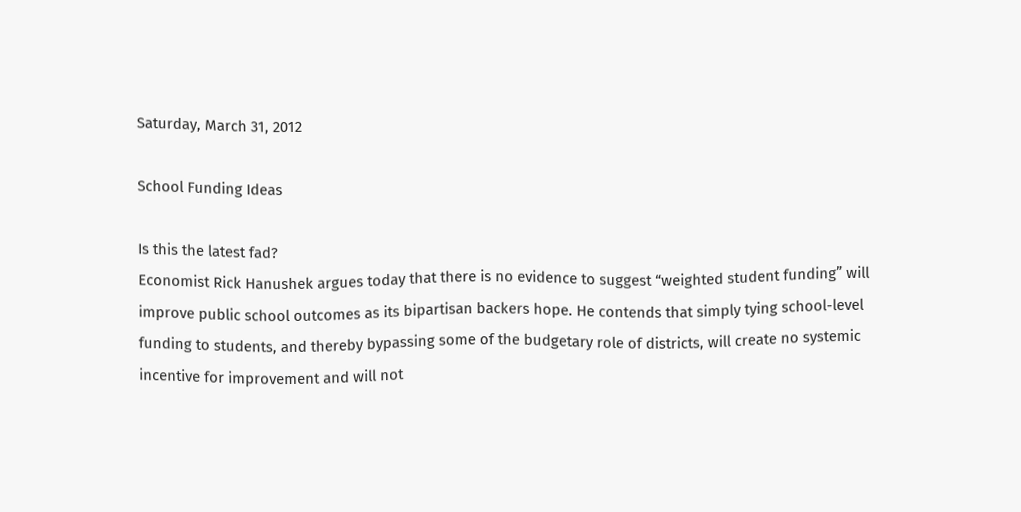Saturday, March 31, 2012

School Funding Ideas

Is this the latest fad?
Economist Rick Hanushek argues today that there is no evidence to suggest “weighted student funding” will improve public school outcomes as its bipartisan backers hope. He contends that simply tying school-level funding to students, and thereby bypassing some of the budgetary role of districts, will create no systemic incentive for improvement and will not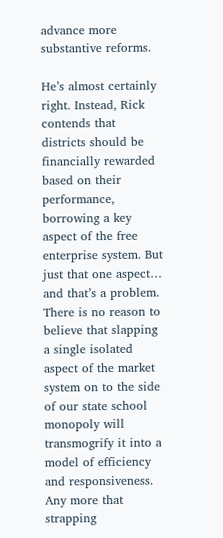advance more substantive reforms.

He’s almost certainly right. Instead, Rick contends that districts should be financially rewarded based on their performance, borrowing a key aspect of the free enterprise system. But just that one aspect… and that’s a problem. There is no reason to believe that slapping a single isolated aspect of the market system on to the side of our state school monopoly will transmogrify it into a model of efficiency and responsiveness. Any more that strapping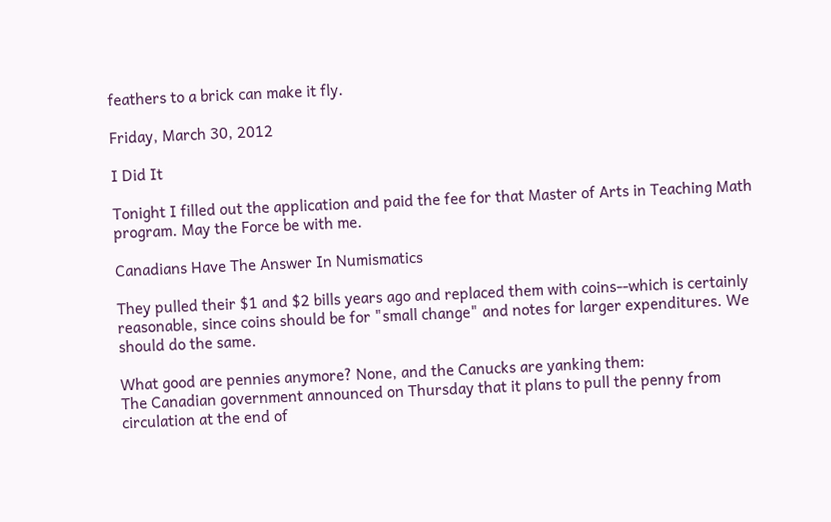feathers to a brick can make it fly.

Friday, March 30, 2012

I Did It

Tonight I filled out the application and paid the fee for that Master of Arts in Teaching Math program. May the Force be with me.

Canadians Have The Answer In Numismatics

They pulled their $1 and $2 bills years ago and replaced them with coins--which is certainly reasonable, since coins should be for "small change" and notes for larger expenditures. We should do the same.

What good are pennies anymore? None, and the Canucks are yanking them:
The Canadian government announced on Thursday that it plans to pull the penny from circulation at the end of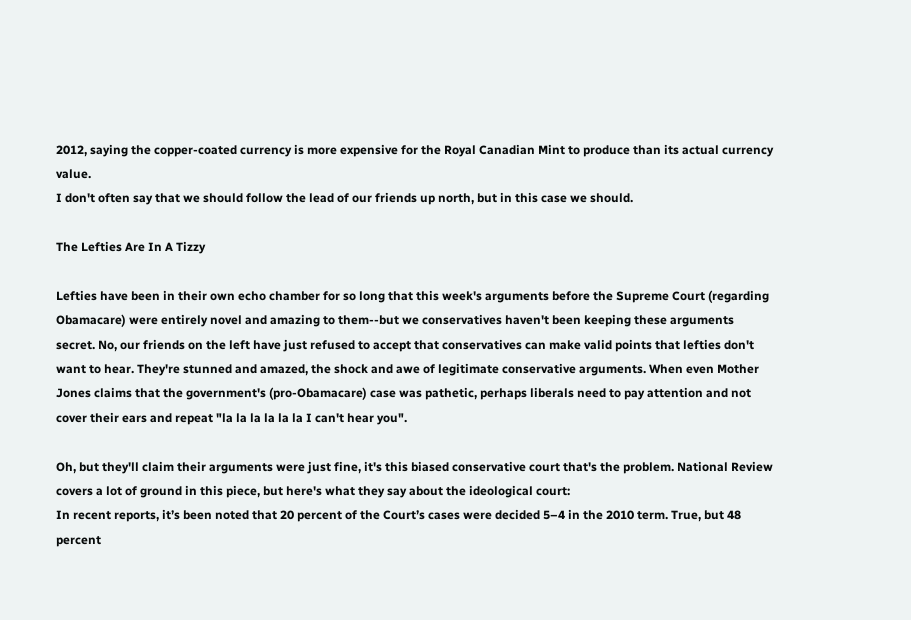2012, saying the copper-coated currency is more expensive for the Royal Canadian Mint to produce than its actual currency value.
I don't often say that we should follow the lead of our friends up north, but in this case we should.

The Lefties Are In A Tizzy

Lefties have been in their own echo chamber for so long that this week's arguments before the Supreme Court (regarding Obamacare) were entirely novel and amazing to them--but we conservatives haven't been keeping these arguments secret. No, our friends on the left have just refused to accept that conservatives can make valid points that lefties don't want to hear. They're stunned and amazed, the shock and awe of legitimate conservative arguments. When even Mother Jones claims that the government's (pro-Obamacare) case was pathetic, perhaps liberals need to pay attention and not cover their ears and repeat "la la la la la la I can't hear you".

Oh, but they'll claim their arguments were just fine, it's this biased conservative court that's the problem. National Review covers a lot of ground in this piece, but here's what they say about the ideological court:
In recent reports, it’s been noted that 20 percent of the Court’s cases were decided 5–4 in the 2010 term. True, but 48 percent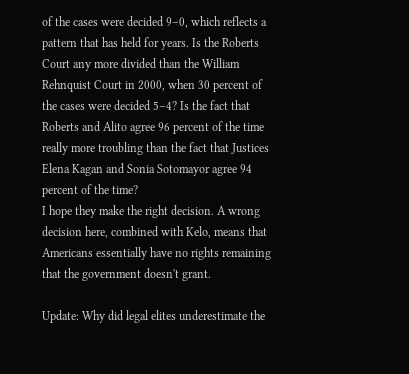of the cases were decided 9–0, which reflects a pattern that has held for years. Is the Roberts Court any more divided than the William Rehnquist Court in 2000, when 30 percent of the cases were decided 5–4? Is the fact that Roberts and Alito agree 96 percent of the time really more troubling than the fact that Justices Elena Kagan and Sonia Sotomayor agree 94 percent of the time?
I hope they make the right decision. A wrong decision here, combined with Kelo, means that Americans essentially have no rights remaining that the government doesn't grant.

Update: Why did legal elites underestimate the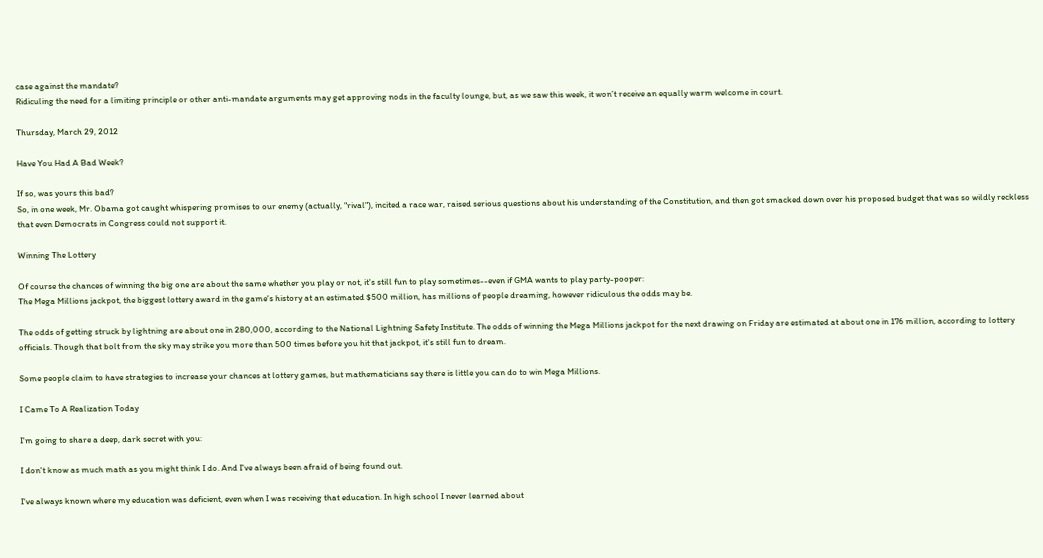case against the mandate?
Ridiculing the need for a limiting principle or other anti-mandate arguments may get approving nods in the faculty lounge, but, as we saw this week, it won’t receive an equally warm welcome in court.

Thursday, March 29, 2012

Have You Had A Bad Week?

If so, was yours this bad?
So, in one week, Mr. Obama got caught whispering promises to our enemy (actually, "rival"), incited a race war, raised serious questions about his understanding of the Constitution, and then got smacked down over his proposed budget that was so wildly reckless that even Democrats in Congress could not support it.

Winning The Lottery

Of course the chances of winning the big one are about the same whether you play or not, it's still fun to play sometimes--even if GMA wants to play party-pooper:
The Mega Millions jackpot, the biggest lottery award in the game's history at an estimated $500 million, has millions of people dreaming, however ridiculous the odds may be.

The odds of getting struck by lightning are about one in 280,000, according to the National Lightning Safety Institute. The odds of winning the Mega Millions jackpot for the next drawing on Friday are estimated at about one in 176 million, according to lottery officials. Though that bolt from the sky may strike you more than 500 times before you hit that jackpot, it's still fun to dream.

Some people claim to have strategies to increase your chances at lottery games, but mathematicians say there is little you can do to win Mega Millions.

I Came To A Realization Today

I'm going to share a deep, dark secret with you:

I don't know as much math as you might think I do. And I've always been afraid of being found out.

I've always known where my education was deficient, even when I was receiving that education. In high school I never learned about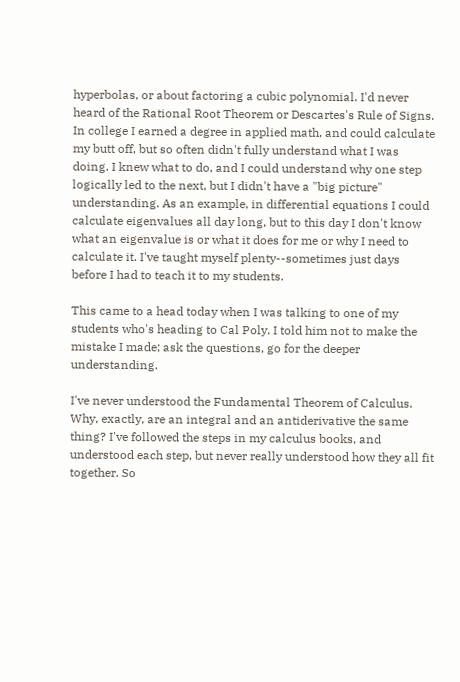hyperbolas, or about factoring a cubic polynomial. I'd never heard of the Rational Root Theorem or Descartes's Rule of Signs. In college I earned a degree in applied math, and could calculate my butt off, but so often didn't fully understand what I was doing. I knew what to do, and I could understand why one step logically led to the next, but I didn't have a "big picture" understanding. As an example, in differential equations I could calculate eigenvalues all day long, but to this day I don't know what an eigenvalue is or what it does for me or why I need to calculate it. I've taught myself plenty--sometimes just days before I had to teach it to my students.

This came to a head today when I was talking to one of my students who's heading to Cal Poly. I told him not to make the mistake I made; ask the questions, go for the deeper understanding.

I've never understood the Fundamental Theorem of Calculus. Why, exactly, are an integral and an antiderivative the same thing? I've followed the steps in my calculus books, and understood each step, but never really understood how they all fit together. So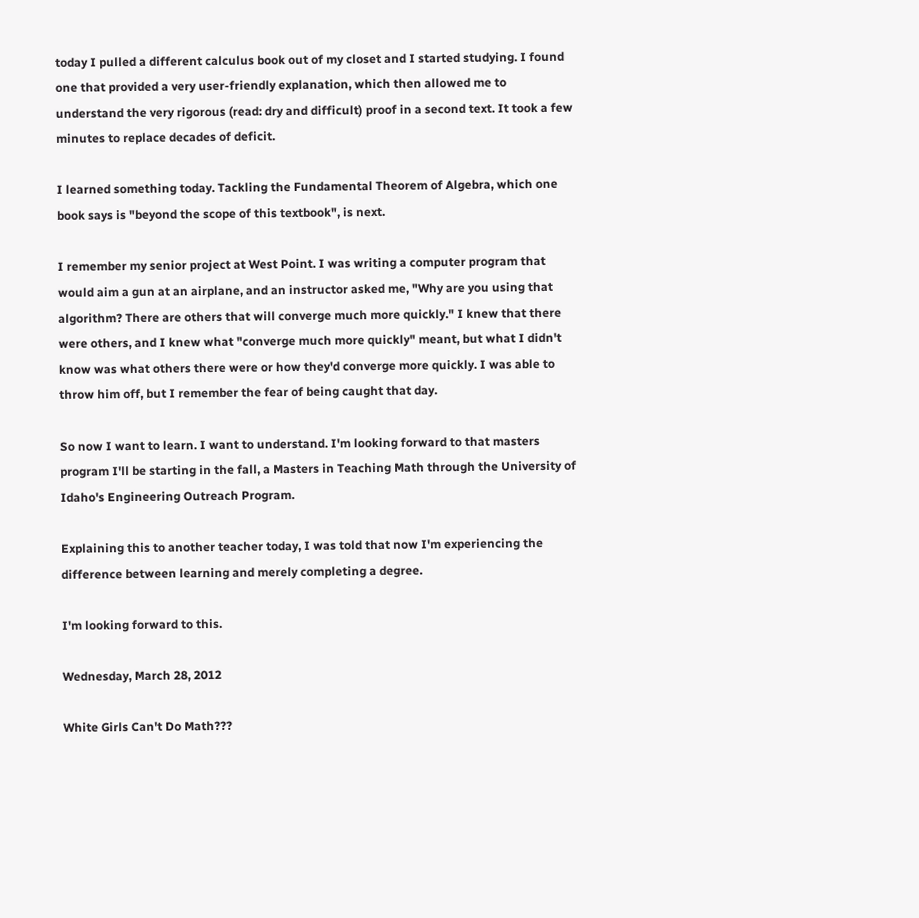today I pulled a different calculus book out of my closet and I started studying. I found one that provided a very user-friendly explanation, which then allowed me to understand the very rigorous (read: dry and difficult) proof in a second text. It took a few minutes to replace decades of deficit.

I learned something today. Tackling the Fundamental Theorem of Algebra, which one book says is "beyond the scope of this textbook", is next.

I remember my senior project at West Point. I was writing a computer program that would aim a gun at an airplane, and an instructor asked me, "Why are you using that algorithm? There are others that will converge much more quickly." I knew that there were others, and I knew what "converge much more quickly" meant, but what I didn't know was what others there were or how they'd converge more quickly. I was able to throw him off, but I remember the fear of being caught that day.

So now I want to learn. I want to understand. I'm looking forward to that masters program I'll be starting in the fall, a Masters in Teaching Math through the University of Idaho's Engineering Outreach Program.

Explaining this to another teacher today, I was told that now I'm experiencing the difference between learning and merely completing a degree.

I'm looking forward to this.

Wednesday, March 28, 2012

White Girls Can't Do Math???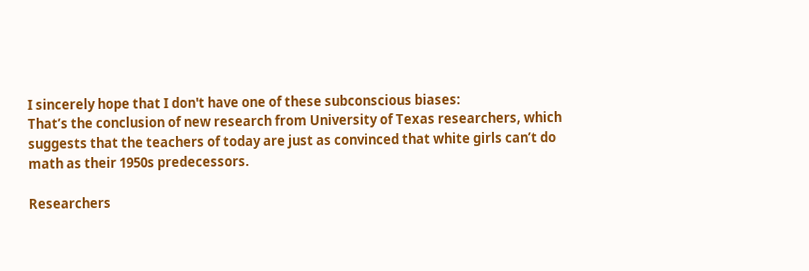I sincerely hope that I don't have one of these subconscious biases:
That’s the conclusion of new research from University of Texas researchers, which suggests that the teachers of today are just as convinced that white girls can’t do math as their 1950s predecessors.

Researchers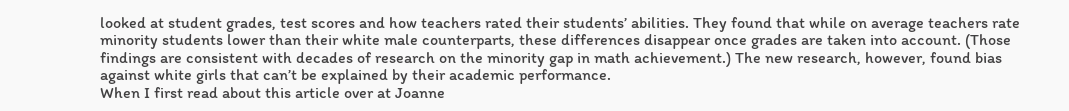looked at student grades, test scores and how teachers rated their students’ abilities. They found that while on average teachers rate minority students lower than their white male counterparts, these differences disappear once grades are taken into account. (Those findings are consistent with decades of research on the minority gap in math achievement.) The new research, however, found bias against white girls that can’t be explained by their academic performance.
When I first read about this article over at Joanne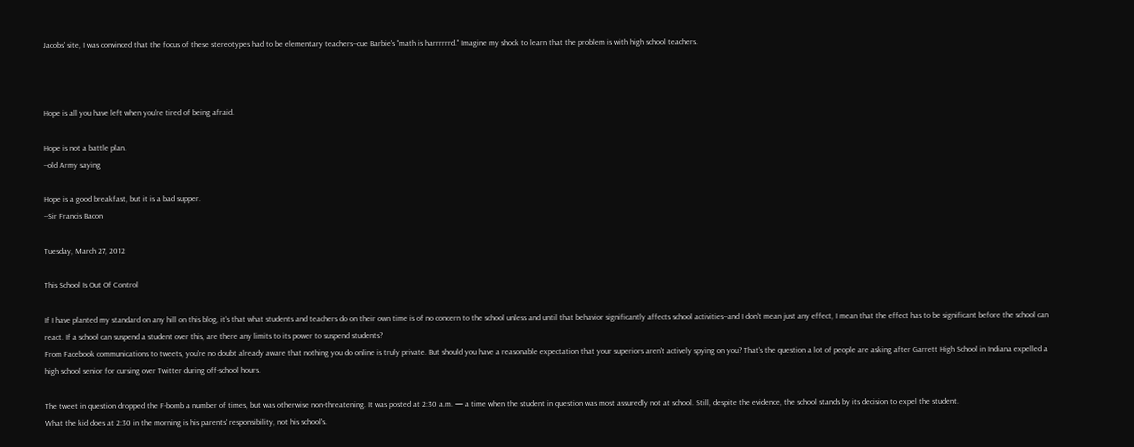Jacobs' site, I was convinced that the focus of these stereotypes had to be elementary teachers--cue Barbie's "math is harrrrrrd." Imagine my shock to learn that the problem is with high school teachers.



Hope is all you have left when you're tired of being afraid.

Hope is not a battle plan.
--old Army saying

Hope is a good breakfast, but it is a bad supper.
--Sir Francis Bacon

Tuesday, March 27, 2012

This School Is Out Of Control

If I have planted my standard on any hill on this blog, it's that what students and teachers do on their own time is of no concern to the school unless and until that behavior significantly affects school activities--and I don't mean just any effect, I mean that the effect has to be significant before the school can react. If a school can suspend a student over this, are there any limits to its power to suspend students?
From Facebook communications to tweets, you're no doubt already aware that nothing you do online is truly private. But should you have a reasonable expectation that your superiors aren't actively spying on you? That's the question a lot of people are asking after Garrett High School in Indiana expelled a high school senior for cursing over Twitter during off-school hours.

The tweet in question dropped the F-bomb a number of times, but was otherwise non-threatening. It was posted at 2:30 a.m. — a time when the student in question was most assuredly not at school. Still, despite the evidence, the school stands by its decision to expel the student.
What the kid does at 2:30 in the morning is his parents' responsibility, not his school's.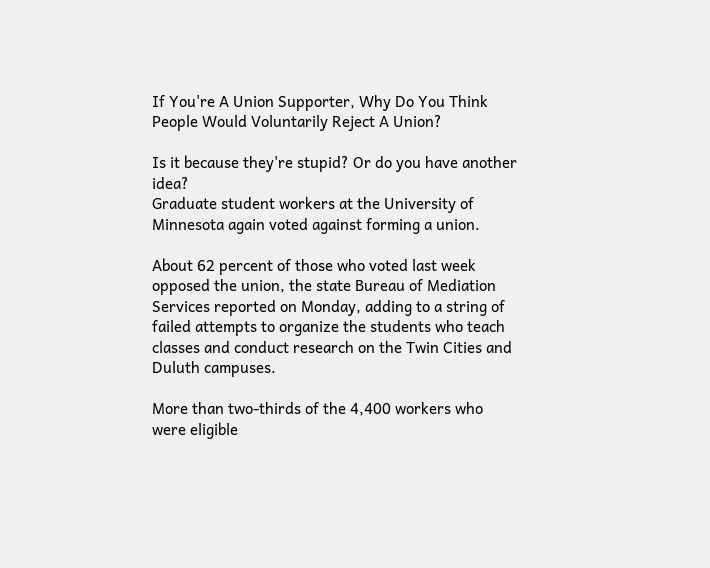If You're A Union Supporter, Why Do You Think People Would Voluntarily Reject A Union?

Is it because they're stupid? Or do you have another idea?
Graduate student workers at the University of Minnesota again voted against forming a union.

About 62 percent of those who voted last week opposed the union, the state Bureau of Mediation Services reported on Monday, adding to a string of failed attempts to organize the students who teach classes and conduct research on the Twin Cities and Duluth campuses.

More than two-thirds of the 4,400 workers who were eligible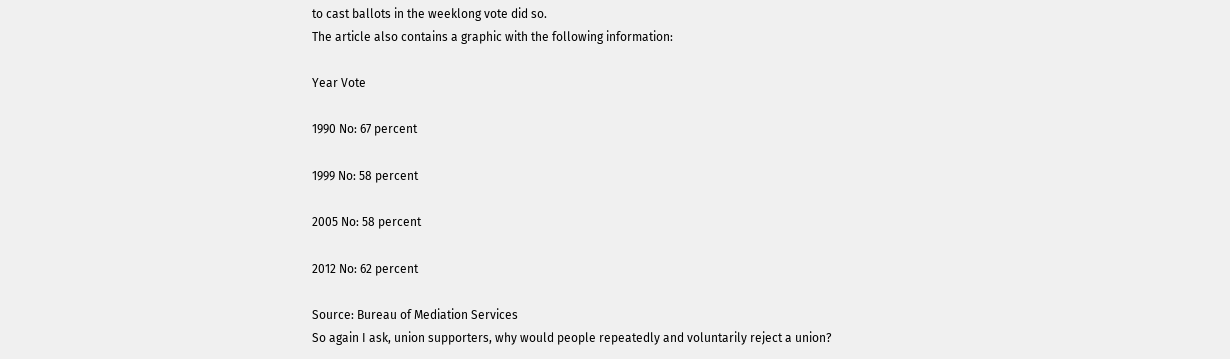to cast ballots in the weeklong vote did so.
The article also contains a graphic with the following information:

Year Vote

1990 No: 67 percent

1999 No: 58 percent

2005 No: 58 percent

2012 No: 62 percent

Source: Bureau of Mediation Services
So again I ask, union supporters, why would people repeatedly and voluntarily reject a union?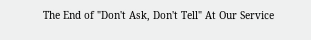The End of "Don't Ask, Don't Tell" At Our Service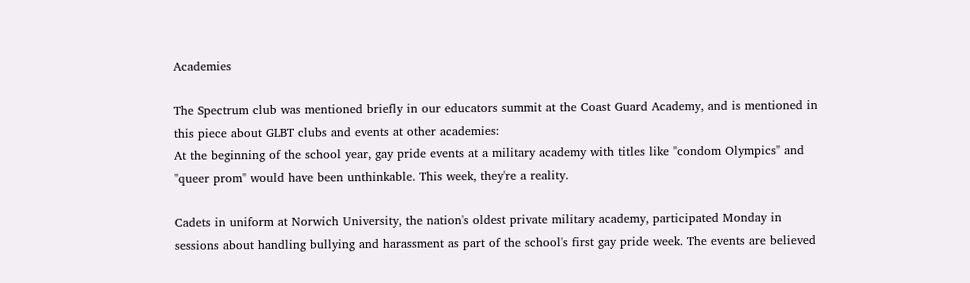Academies

The Spectrum club was mentioned briefly in our educators summit at the Coast Guard Academy, and is mentioned in this piece about GLBT clubs and events at other academies:
At the beginning of the school year, gay pride events at a military academy with titles like "condom Olympics" and "queer prom" would have been unthinkable. This week, they're a reality.

Cadets in uniform at Norwich University, the nation's oldest private military academy, participated Monday in sessions about handling bullying and harassment as part of the school's first gay pride week. The events are believed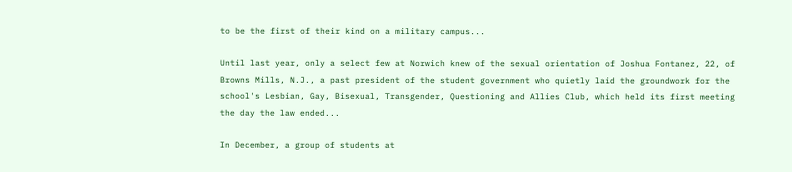to be the first of their kind on a military campus...

Until last year, only a select few at Norwich knew of the sexual orientation of Joshua Fontanez, 22, of Browns Mills, N.J., a past president of the student government who quietly laid the groundwork for the school's Lesbian, Gay, Bisexual, Transgender, Questioning and Allies Club, which held its first meeting the day the law ended...

In December, a group of students at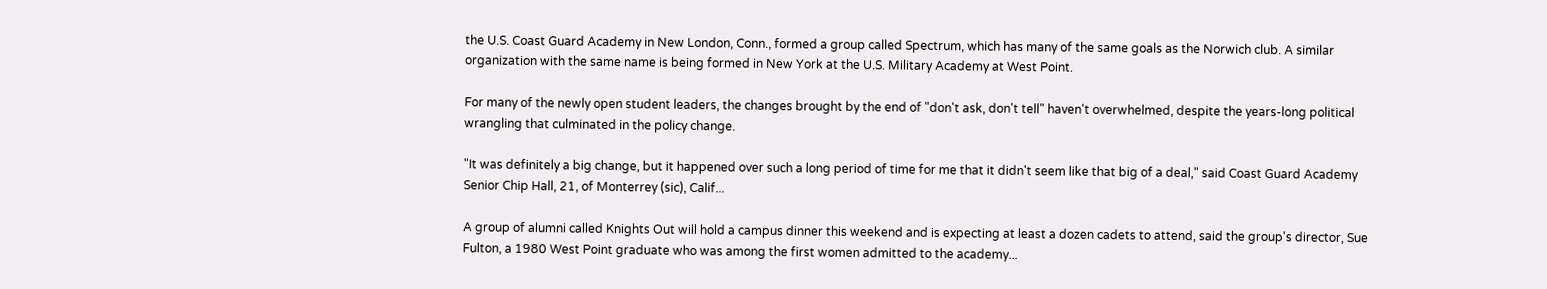the U.S. Coast Guard Academy in New London, Conn., formed a group called Spectrum, which has many of the same goals as the Norwich club. A similar organization with the same name is being formed in New York at the U.S. Military Academy at West Point.

For many of the newly open student leaders, the changes brought by the end of "don't ask, don't tell" haven't overwhelmed, despite the years-long political wrangling that culminated in the policy change.

"It was definitely a big change, but it happened over such a long period of time for me that it didn't seem like that big of a deal," said Coast Guard Academy Senior Chip Hall, 21, of Monterrey (sic), Calif...

A group of alumni called Knights Out will hold a campus dinner this weekend and is expecting at least a dozen cadets to attend, said the group's director, Sue Fulton, a 1980 West Point graduate who was among the first women admitted to the academy...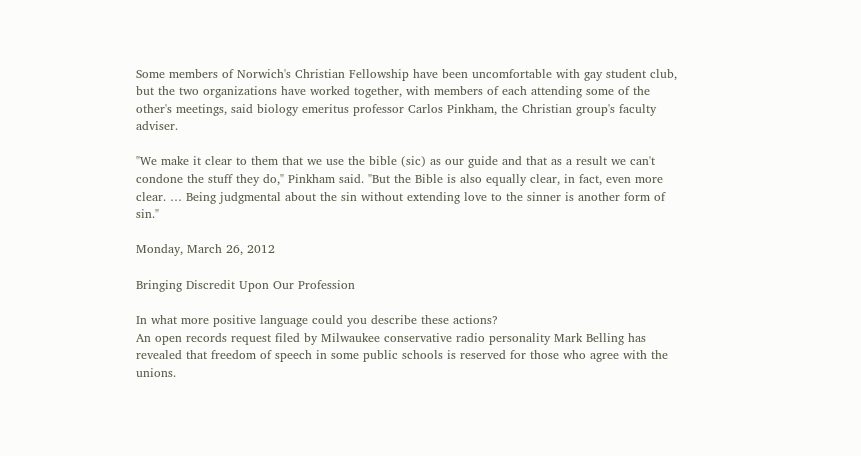Some members of Norwich's Christian Fellowship have been uncomfortable with gay student club, but the two organizations have worked together, with members of each attending some of the other's meetings, said biology emeritus professor Carlos Pinkham, the Christian group's faculty adviser.

"We make it clear to them that we use the bible (sic) as our guide and that as a result we can't condone the stuff they do," Pinkham said. "But the Bible is also equally clear, in fact, even more clear. … Being judgmental about the sin without extending love to the sinner is another form of sin."

Monday, March 26, 2012

Bringing Discredit Upon Our Profession

In what more positive language could you describe these actions?
An open records request filed by Milwaukee conservative radio personality Mark Belling has revealed that freedom of speech in some public schools is reserved for those who agree with the unions.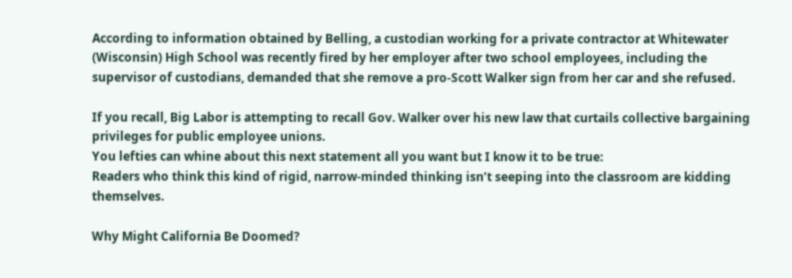According to information obtained by Belling, a custodian working for a private contractor at Whitewater (Wisconsin) High School was recently fired by her employer after two school employees, including the supervisor of custodians, demanded that she remove a pro-Scott Walker sign from her car and she refused.

If you recall, Big Labor is attempting to recall Gov. Walker over his new law that curtails collective bargaining privileges for public employee unions.
You lefties can whine about this next statement all you want but I know it to be true:
Readers who think this kind of rigid, narrow-minded thinking isn’t seeping into the classroom are kidding themselves.

Why Might California Be Doomed?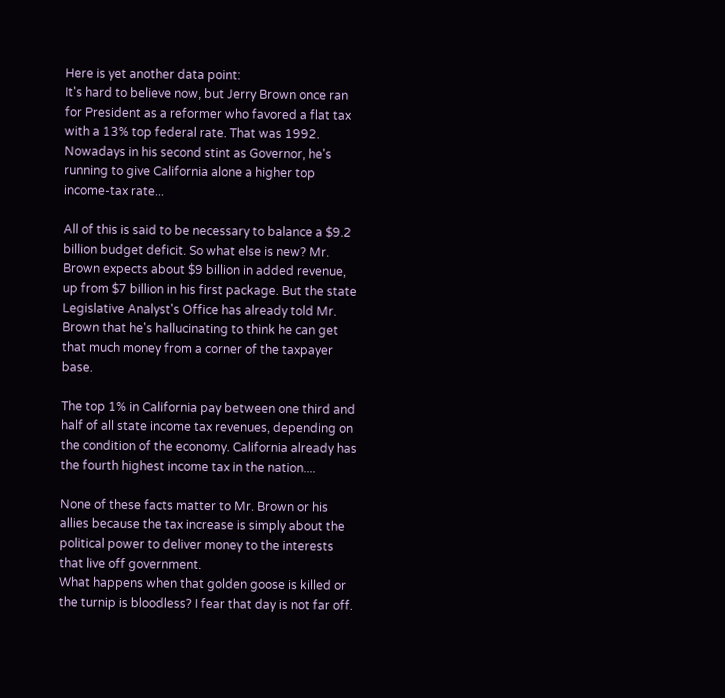Here is yet another data point:
It's hard to believe now, but Jerry Brown once ran for President as a reformer who favored a flat tax with a 13% top federal rate. That was 1992. Nowadays in his second stint as Governor, he's running to give California alone a higher top income-tax rate...

All of this is said to be necessary to balance a $9.2 billion budget deficit. So what else is new? Mr. Brown expects about $9 billion in added revenue, up from $7 billion in his first package. But the state Legislative Analyst's Office has already told Mr. Brown that he's hallucinating to think he can get that much money from a corner of the taxpayer base.

The top 1% in California pay between one third and half of all state income tax revenues, depending on the condition of the economy. California already has the fourth highest income tax in the nation....

None of these facts matter to Mr. Brown or his allies because the tax increase is simply about the political power to deliver money to the interests that live off government.
What happens when that golden goose is killed or the turnip is bloodless? I fear that day is not far off.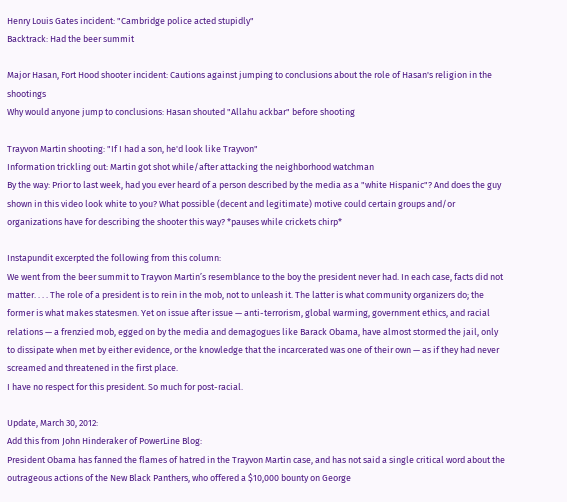Henry Louis Gates incident: "Cambridge police acted stupidly"
Backtrack: Had the beer summit

Major Hasan, Fort Hood shooter incident: Cautions against jumping to conclusions about the role of Hasan's religion in the shootings
Why would anyone jump to conclusions: Hasan shouted "Allahu ackbar" before shooting

Trayvon Martin shooting: "If I had a son, he'd look like Trayvon"
Information trickling out: Martin got shot while/after attacking the neighborhood watchman
By the way: Prior to last week, had you ever heard of a person described by the media as a "white Hispanic"? And does the guy shown in this video look white to you? What possible (decent and legitimate) motive could certain groups and/or organizations have for describing the shooter this way? *pauses while crickets chirp*

Instapundit excerpted the following from this column:
We went from the beer summit to Trayvon Martin’s resemblance to the boy the president never had. In each case, facts did not matter. . . . The role of a president is to rein in the mob, not to unleash it. The latter is what community organizers do; the former is what makes statesmen. Yet on issue after issue — anti-terrorism, global warming, government ethics, and racial relations — a frenzied mob, egged on by the media and demagogues like Barack Obama, have almost stormed the jail, only to dissipate when met by either evidence, or the knowledge that the incarcerated was one of their own — as if they had never screamed and threatened in the first place.
I have no respect for this president. So much for post-racial.

Update, March 30, 2012:
Add this from John Hinderaker of PowerLine Blog:
President Obama has fanned the flames of hatred in the Trayvon Martin case, and has not said a single critical word about the outrageous actions of the New Black Panthers, who offered a $10,000 bounty on George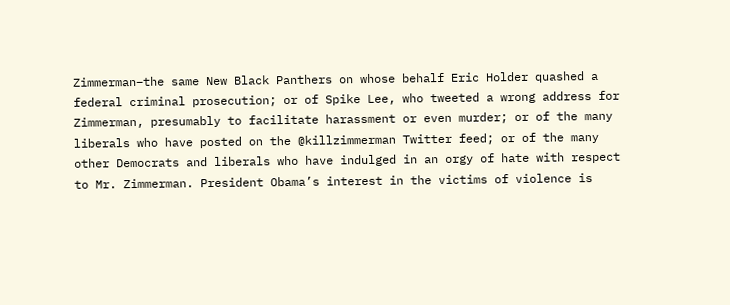Zimmerman–the same New Black Panthers on whose behalf Eric Holder quashed a federal criminal prosecution; or of Spike Lee, who tweeted a wrong address for Zimmerman, presumably to facilitate harassment or even murder; or of the many liberals who have posted on the @killzimmerman Twitter feed; or of the many other Democrats and liberals who have indulged in an orgy of hate with respect to Mr. Zimmerman. President Obama’s interest in the victims of violence is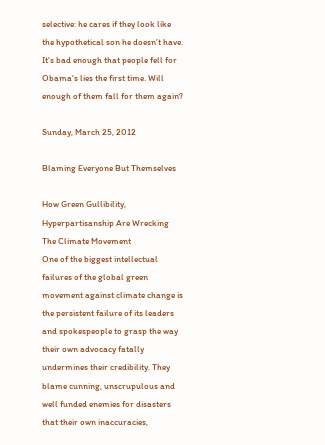selective: he cares if they look like the hypothetical son he doesn’t have.
It's bad enough that people fell for Obama's lies the first time. Will enough of them fall for them again?

Sunday, March 25, 2012

Blaming Everyone But Themselves

How Green Gullibility, Hyperpartisanship Are Wrecking The Climate Movement
One of the biggest intellectual failures of the global green movement against climate change is the persistent failure of its leaders and spokespeople to grasp the way their own advocacy fatally undermines their credibility. They blame cunning, unscrupulous and well funded enemies for disasters that their own inaccuracies,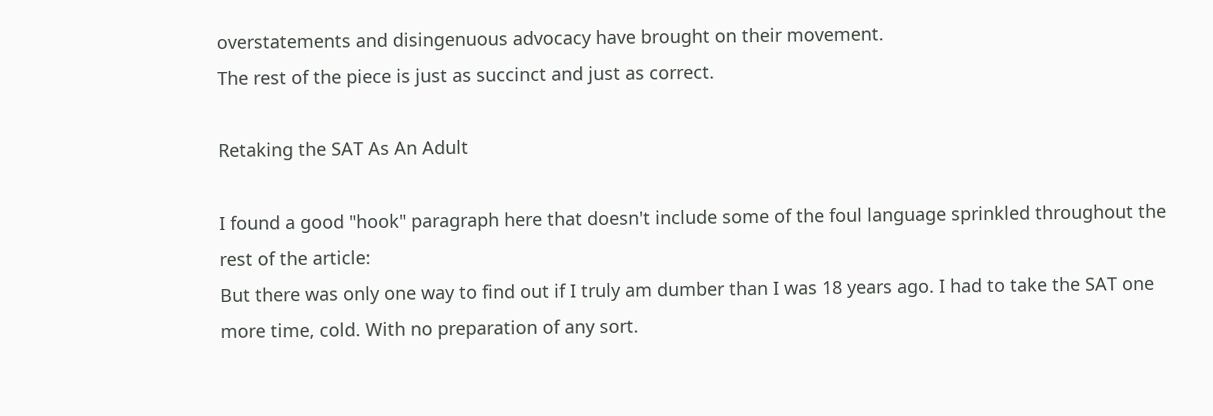overstatements and disingenuous advocacy have brought on their movement.
The rest of the piece is just as succinct and just as correct.

Retaking the SAT As An Adult

I found a good "hook" paragraph here that doesn't include some of the foul language sprinkled throughout the rest of the article:
But there was only one way to find out if I truly am dumber than I was 18 years ago. I had to take the SAT one more time, cold. With no preparation of any sort.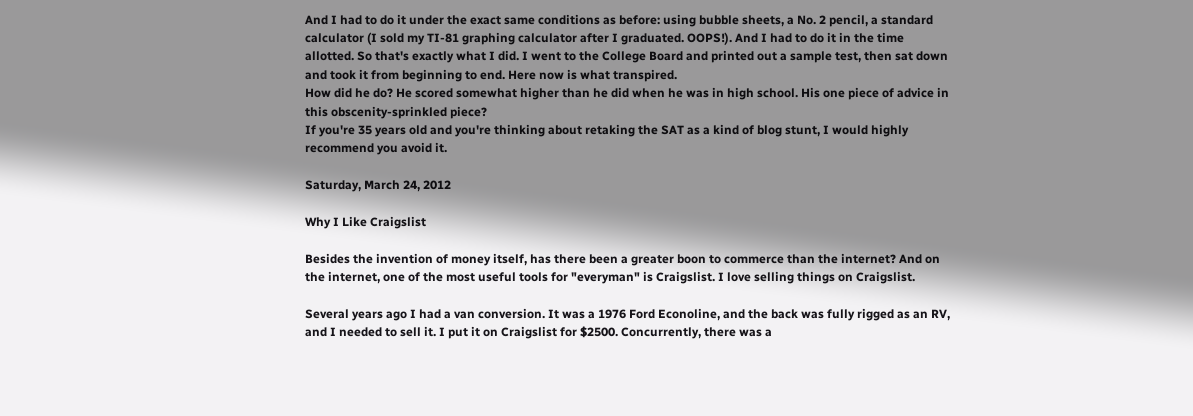And I had to do it under the exact same conditions as before: using bubble sheets, a No. 2 pencil, a standard calculator (I sold my TI-81 graphing calculator after I graduated. OOPS!). And I had to do it in the time allotted. So that's exactly what I did. I went to the College Board and printed out a sample test, then sat down and took it from beginning to end. Here now is what transpired.
How did he do? He scored somewhat higher than he did when he was in high school. His one piece of advice in this obscenity-sprinkled piece?
If you're 35 years old and you're thinking about retaking the SAT as a kind of blog stunt, I would highly recommend you avoid it.

Saturday, March 24, 2012

Why I Like Craigslist

Besides the invention of money itself, has there been a greater boon to commerce than the internet? And on the internet, one of the most useful tools for "everyman" is Craigslist. I love selling things on Craigslist.

Several years ago I had a van conversion. It was a 1976 Ford Econoline, and the back was fully rigged as an RV, and I needed to sell it. I put it on Craigslist for $2500. Concurrently, there was a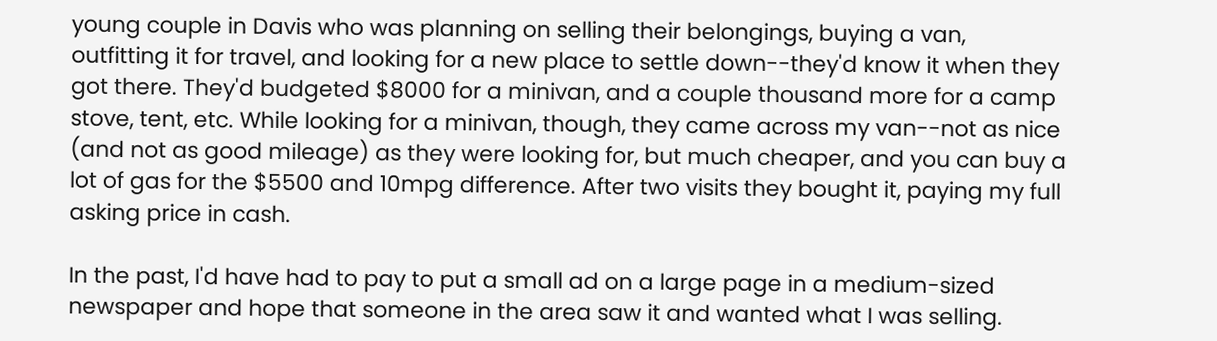young couple in Davis who was planning on selling their belongings, buying a van, outfitting it for travel, and looking for a new place to settle down--they'd know it when they got there. They'd budgeted $8000 for a minivan, and a couple thousand more for a camp stove, tent, etc. While looking for a minivan, though, they came across my van--not as nice (and not as good mileage) as they were looking for, but much cheaper, and you can buy a lot of gas for the $5500 and 10mpg difference. After two visits they bought it, paying my full asking price in cash.

In the past, I'd have had to pay to put a small ad on a large page in a medium-sized newspaper and hope that someone in the area saw it and wanted what I was selling.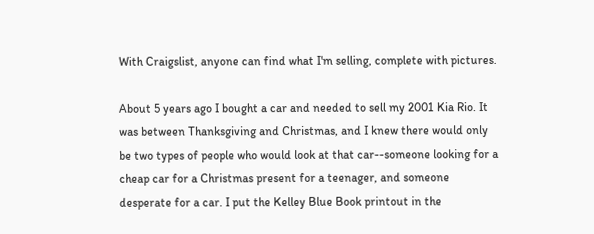With Craigslist, anyone can find what I'm selling, complete with pictures.

About 5 years ago I bought a car and needed to sell my 2001 Kia Rio. It was between Thanksgiving and Christmas, and I knew there would only be two types of people who would look at that car--someone looking for a cheap car for a Christmas present for a teenager, and someone desperate for a car. I put the Kelley Blue Book printout in the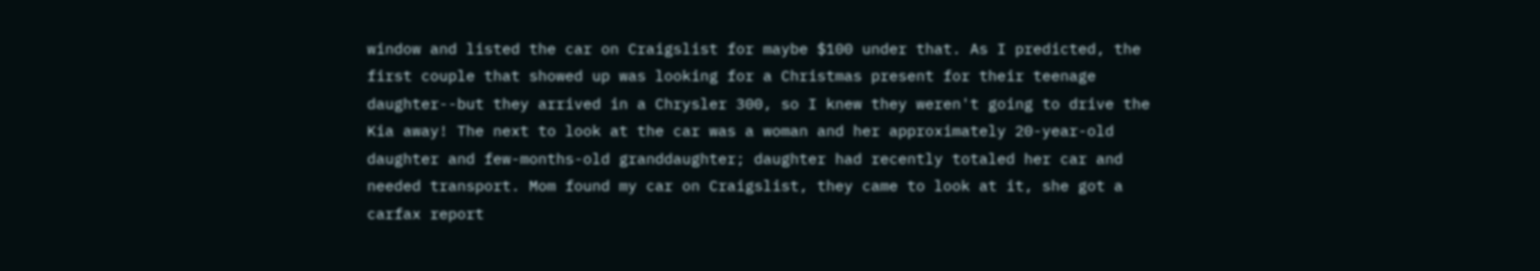window and listed the car on Craigslist for maybe $100 under that. As I predicted, the first couple that showed up was looking for a Christmas present for their teenage daughter--but they arrived in a Chrysler 300, so I knew they weren't going to drive the Kia away! The next to look at the car was a woman and her approximately 20-year-old daughter and few-months-old granddaughter; daughter had recently totaled her car and needed transport. Mom found my car on Craigslist, they came to look at it, she got a carfax report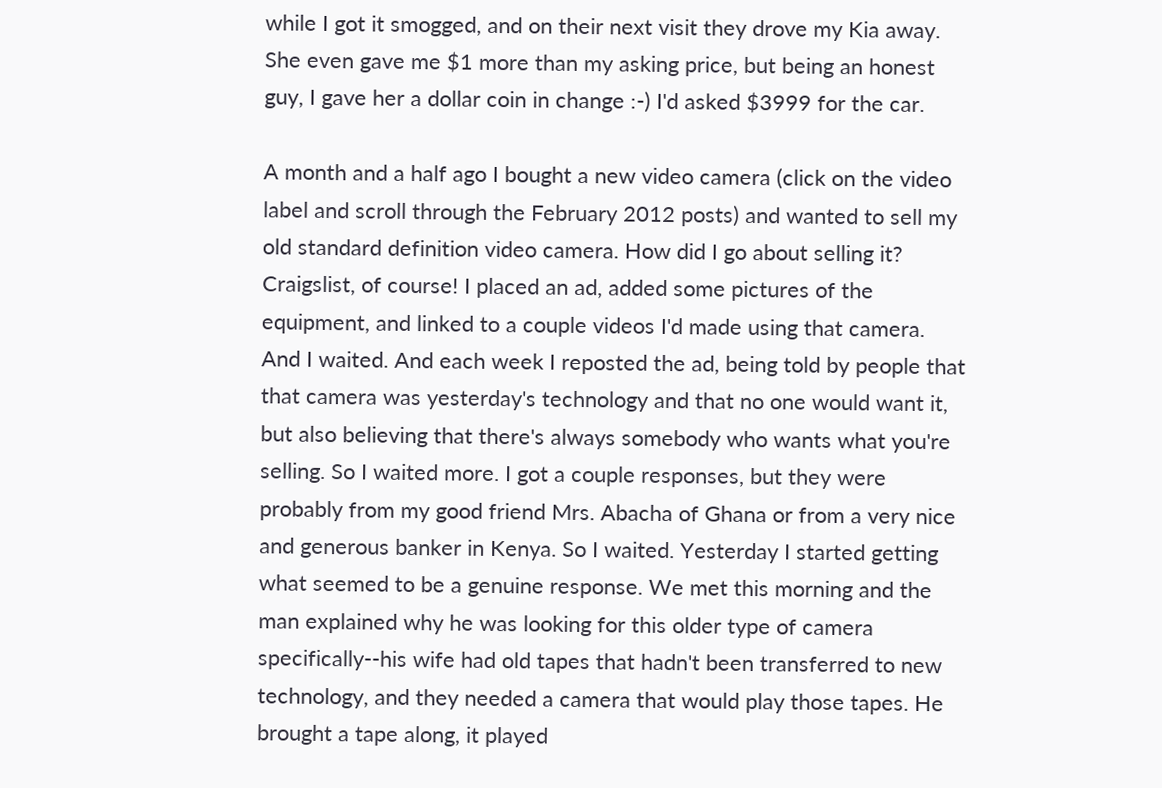while I got it smogged, and on their next visit they drove my Kia away. She even gave me $1 more than my asking price, but being an honest guy, I gave her a dollar coin in change :-) I'd asked $3999 for the car.

A month and a half ago I bought a new video camera (click on the video label and scroll through the February 2012 posts) and wanted to sell my old standard definition video camera. How did I go about selling it? Craigslist, of course! I placed an ad, added some pictures of the equipment, and linked to a couple videos I'd made using that camera. And I waited. And each week I reposted the ad, being told by people that that camera was yesterday's technology and that no one would want it, but also believing that there's always somebody who wants what you're selling. So I waited more. I got a couple responses, but they were probably from my good friend Mrs. Abacha of Ghana or from a very nice and generous banker in Kenya. So I waited. Yesterday I started getting what seemed to be a genuine response. We met this morning and the man explained why he was looking for this older type of camera specifically--his wife had old tapes that hadn't been transferred to new technology, and they needed a camera that would play those tapes. He brought a tape along, it played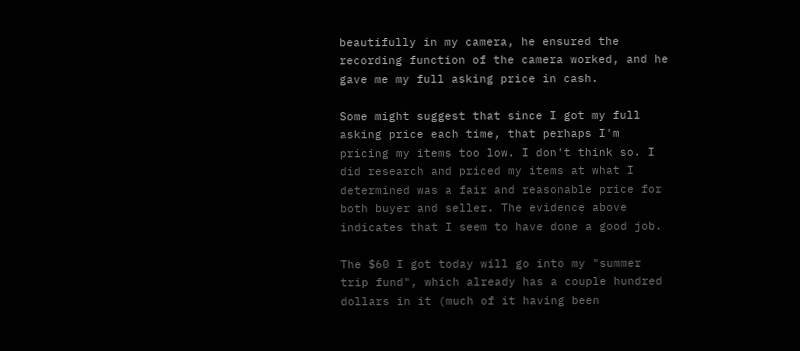beautifully in my camera, he ensured the recording function of the camera worked, and he gave me my full asking price in cash.

Some might suggest that since I got my full asking price each time, that perhaps I'm pricing my items too low. I don't think so. I did research and priced my items at what I determined was a fair and reasonable price for both buyer and seller. The evidence above indicates that I seem to have done a good job.

The $60 I got today will go into my "summer trip fund", which already has a couple hundred dollars in it (much of it having been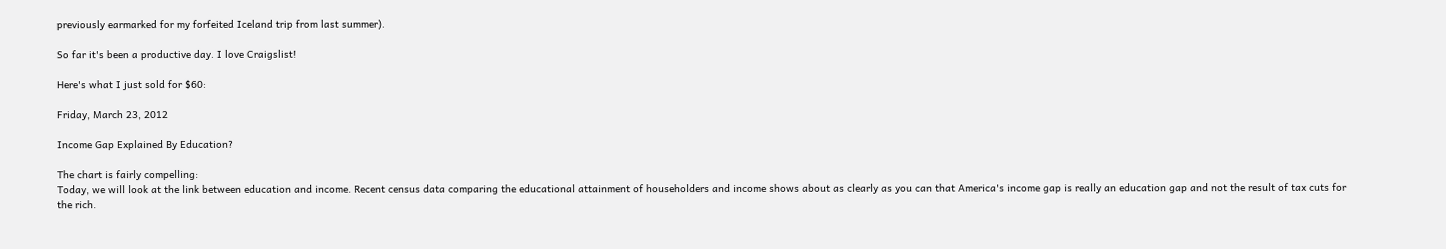previously earmarked for my forfeited Iceland trip from last summer).

So far it's been a productive day. I love Craigslist!

Here's what I just sold for $60:

Friday, March 23, 2012

Income Gap Explained By Education?

The chart is fairly compelling:
Today, we will look at the link between education and income. Recent census data comparing the educational attainment of householders and income shows about as clearly as you can that America's income gap is really an education gap and not the result of tax cuts for the rich.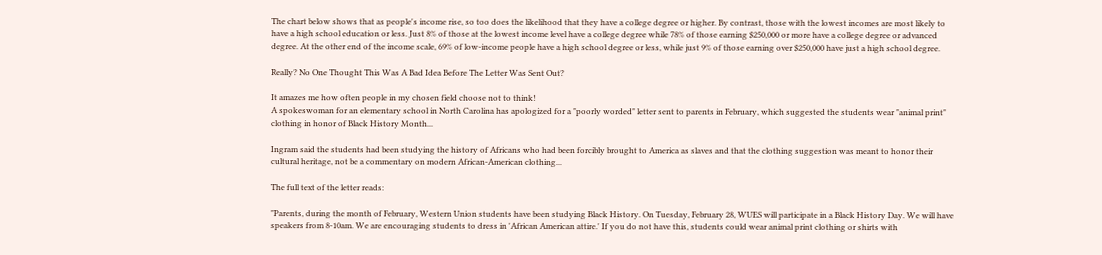The chart below shows that as people's income rise, so too does the likelihood that they have a college degree or higher. By contrast, those with the lowest incomes are most likely to have a high school education or less. Just 8% of those at the lowest income level have a college degree while 78% of those earning $250,000 or more have a college degree or advanced degree. At the other end of the income scale, 69% of low-income people have a high school degree or less, while just 9% of those earning over $250,000 have just a high school degree.

Really? No One Thought This Was A Bad Idea Before The Letter Was Sent Out?

It amazes me how often people in my chosen field choose not to think!
A spokeswoman for an elementary school in North Carolina has apologized for a "poorly worded" letter sent to parents in February, which suggested the students wear "animal print" clothing in honor of Black History Month...

Ingram said the students had been studying the history of Africans who had been forcibly brought to America as slaves and that the clothing suggestion was meant to honor their cultural heritage, not be a commentary on modern African-American clothing...

The full text of the letter reads:

"Parents, during the month of February, Western Union students have been studying Black History. On Tuesday, February 28, WUES will participate in a Black History Day. We will have speakers from 8-10am. We are encouraging students to dress in 'African American attire.' If you do not have this, students could wear animal print clothing or shirts with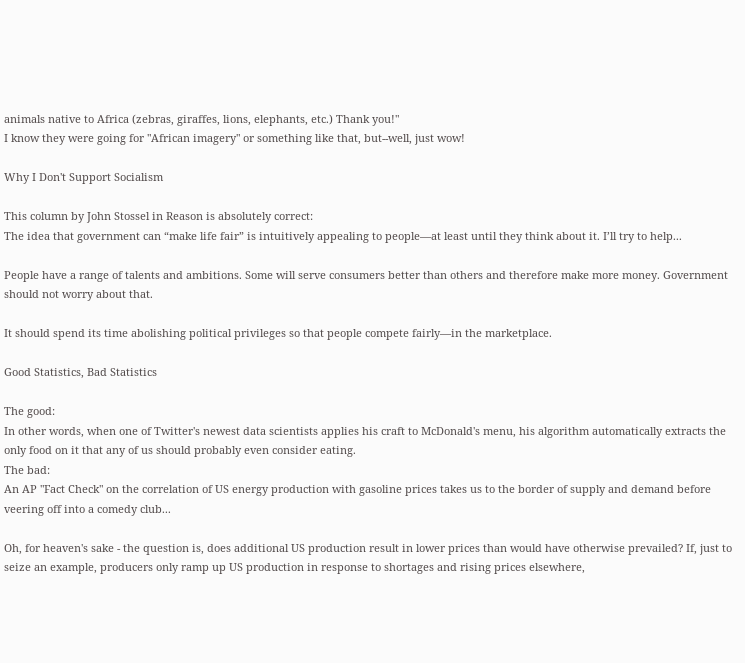animals native to Africa (zebras, giraffes, lions, elephants, etc.) Thank you!"
I know they were going for "African imagery" or something like that, but--well, just wow!

Why I Don't Support Socialism

This column by John Stossel in Reason is absolutely correct:
The idea that government can “make life fair” is intuitively appealing to people—at least until they think about it. I’ll try to help...

People have a range of talents and ambitions. Some will serve consumers better than others and therefore make more money. Government should not worry about that.

It should spend its time abolishing political privileges so that people compete fairly—in the marketplace.

Good Statistics, Bad Statistics

The good:
In other words, when one of Twitter's newest data scientists applies his craft to McDonald's menu, his algorithm automatically extracts the only food on it that any of us should probably even consider eating.
The bad:
An AP "Fact Check" on the correlation of US energy production with gasoline prices takes us to the border of supply and demand before veering off into a comedy club...

Oh, for heaven's sake - the question is, does additional US production result in lower prices than would have otherwise prevailed? If, just to seize an example, producers only ramp up US production in response to shortages and rising prices elsewhere,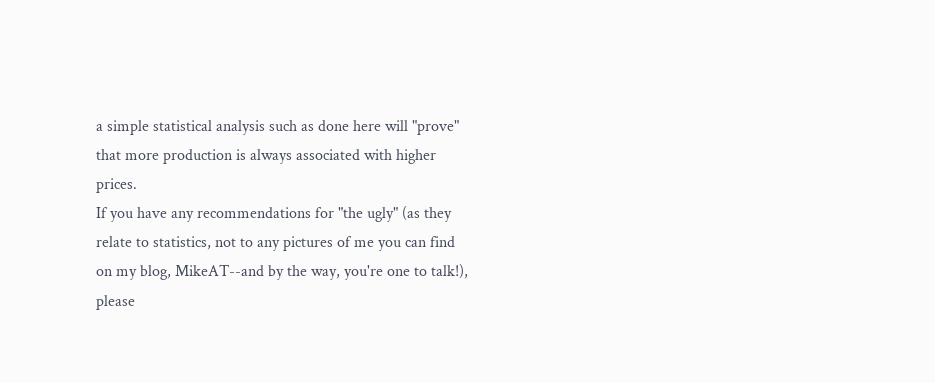a simple statistical analysis such as done here will "prove" that more production is always associated with higher prices.
If you have any recommendations for "the ugly" (as they relate to statistics, not to any pictures of me you can find on my blog, MikeAT--and by the way, you're one to talk!), please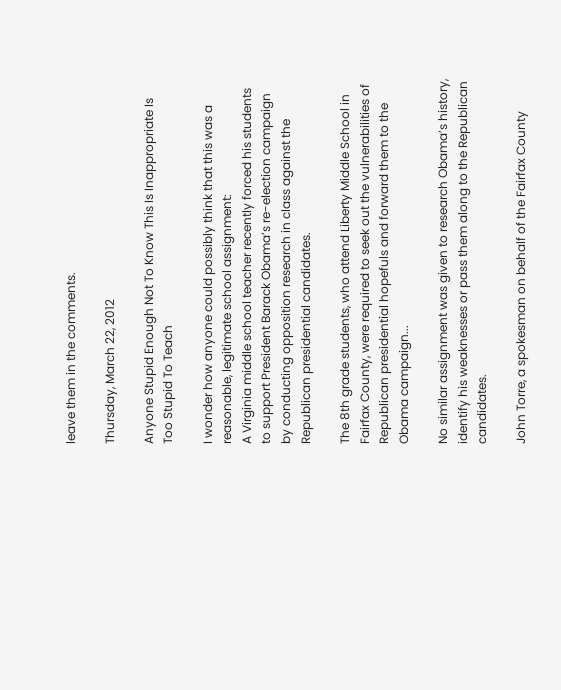leave them in the comments.

Thursday, March 22, 2012

Anyone Stupid Enough Not To Know This Is Inappropriate Is Too Stupid To Teach

I wonder how anyone could possibly think that this was a reasonable, legitimate school assignment:
A Virginia middle school teacher recently forced his students to support President Barack Obama’s re-election campaign by conducting opposition research in class against the Republican presidential candidates.

The 8th grade students, who attend Liberty Middle School in Fairfax County, were required to seek out the vulnerabilities of Republican presidential hopefuls and forward them to the Obama campaign...

No similar assignment was given to research Obama’s history, identify his weaknesses or pass them along to the Republican candidates.

John Torre, a spokesman on behalf of the Fairfax County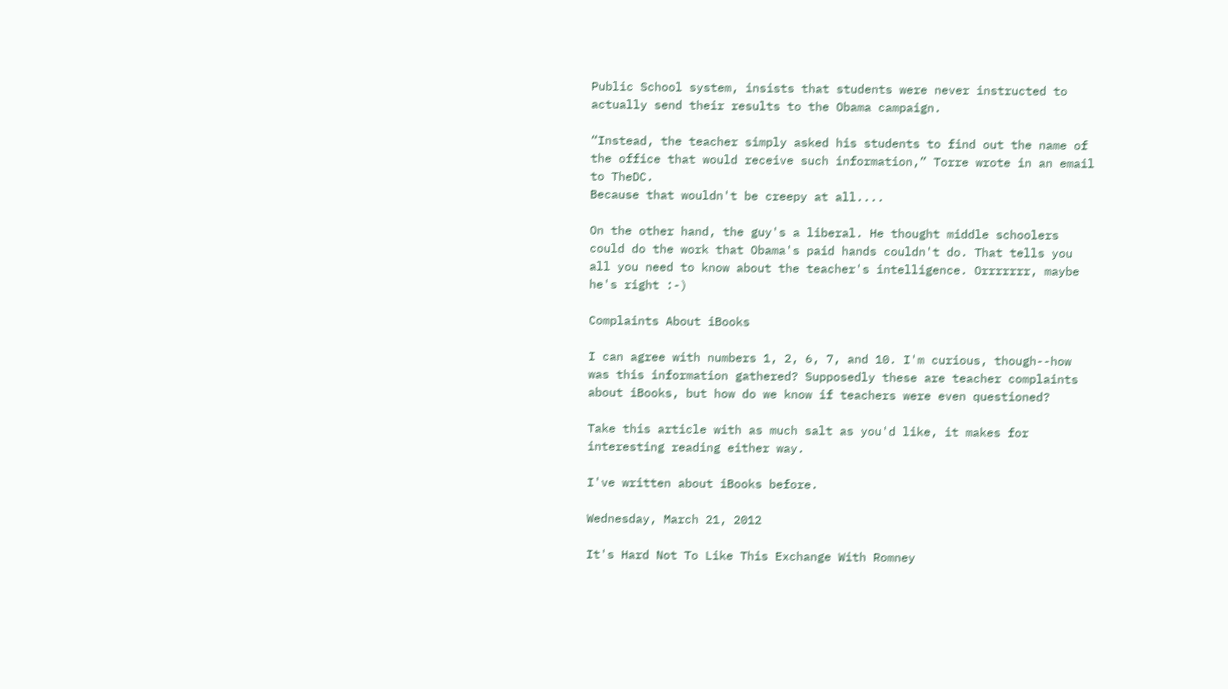Public School system, insists that students were never instructed to actually send their results to the Obama campaign.

“Instead, the teacher simply asked his students to find out the name of the office that would receive such information,” Torre wrote in an email to TheDC.
Because that wouldn't be creepy at all....

On the other hand, the guy's a liberal. He thought middle schoolers could do the work that Obama's paid hands couldn't do. That tells you all you need to know about the teacher's intelligence. Orrrrrrr, maybe he's right :-)

Complaints About iBooks

I can agree with numbers 1, 2, 6, 7, and 10. I'm curious, though--how was this information gathered? Supposedly these are teacher complaints about iBooks, but how do we know if teachers were even questioned?

Take this article with as much salt as you'd like, it makes for interesting reading either way.

I've written about iBooks before.

Wednesday, March 21, 2012

It's Hard Not To Like This Exchange With Romney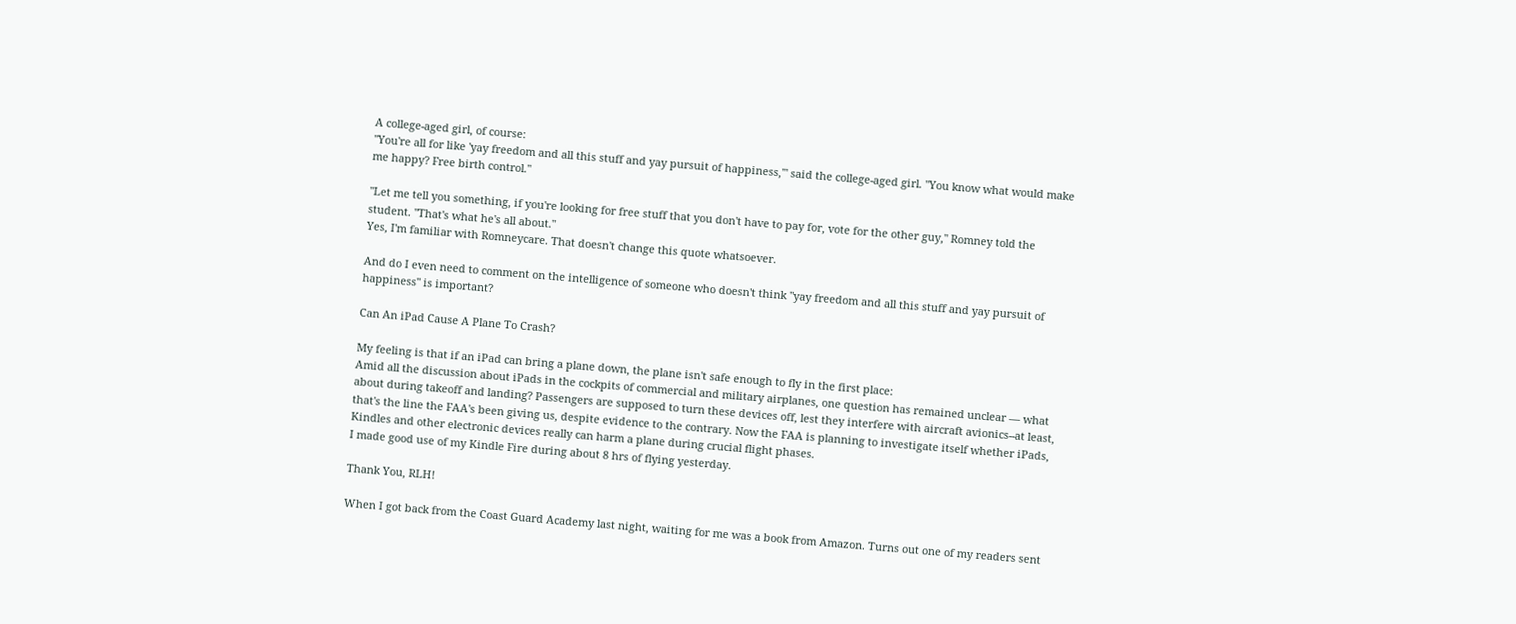A college-aged girl, of course:
"You're all for like 'yay freedom and all this stuff and yay pursuit of happiness,'" said the college-aged girl. "You know what would make me happy? Free birth control."

"Let me tell you something, if you're looking for free stuff that you don't have to pay for, vote for the other guy," Romney told the student. "That's what he's all about."
Yes, I'm familiar with Romneycare. That doesn't change this quote whatsoever.

And do I even need to comment on the intelligence of someone who doesn't think "yay freedom and all this stuff and yay pursuit of happiness" is important?

Can An iPad Cause A Plane To Crash?

My feeling is that if an iPad can bring a plane down, the plane isn't safe enough to fly in the first place:
Amid all the discussion about iPads in the cockpits of commercial and military airplanes, one question has remained unclear — what about during takeoff and landing? Passengers are supposed to turn these devices off, lest they interfere with aircraft avionics--at least, that's the line the FAA's been giving us, despite evidence to the contrary. Now the FAA is planning to investigate itself whether iPads, Kindles and other electronic devices really can harm a plane during crucial flight phases.
I made good use of my Kindle Fire during about 8 hrs of flying yesterday.

Thank You, RLH!

When I got back from the Coast Guard Academy last night, waiting for me was a book from Amazon. Turns out one of my readers sent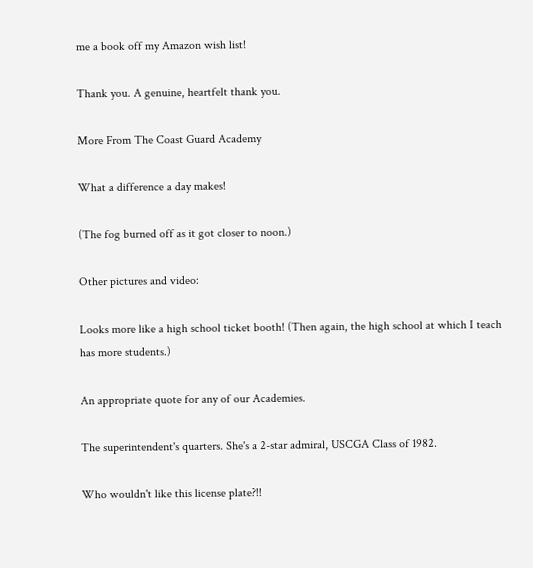me a book off my Amazon wish list!

Thank you. A genuine, heartfelt thank you.

More From The Coast Guard Academy

What a difference a day makes!

(The fog burned off as it got closer to noon.)

Other pictures and video:

Looks more like a high school ticket booth! (Then again, the high school at which I teach has more students.)

An appropriate quote for any of our Academies.

The superintendent's quarters. She's a 2-star admiral, USCGA Class of 1982.

Who wouldn't like this license plate?!!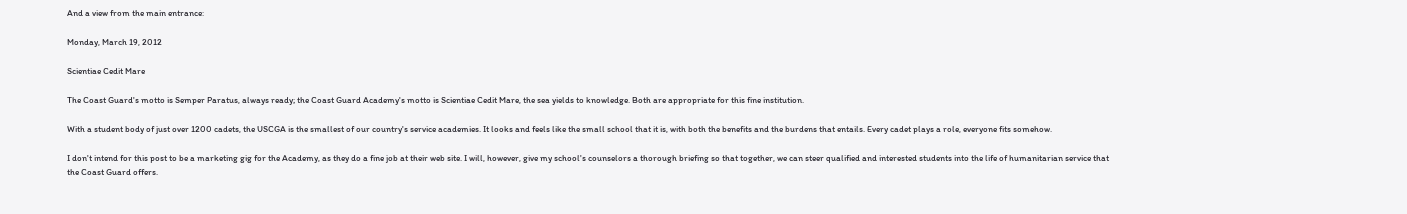And a view from the main entrance:

Monday, March 19, 2012

Scientiae Cedit Mare

The Coast Guard's motto is Semper Paratus, always ready; the Coast Guard Academy's motto is Scientiae Cedit Mare, the sea yields to knowledge. Both are appropriate for this fine institution.

With a student body of just over 1200 cadets, the USCGA is the smallest of our country's service academies. It looks and feels like the small school that it is, with both the benefits and the burdens that entails. Every cadet plays a role, everyone fits somehow.

I don't intend for this post to be a marketing gig for the Academy, as they do a fine job at their web site. I will, however, give my school's counselors a thorough briefing so that together, we can steer qualified and interested students into the life of humanitarian service that the Coast Guard offers.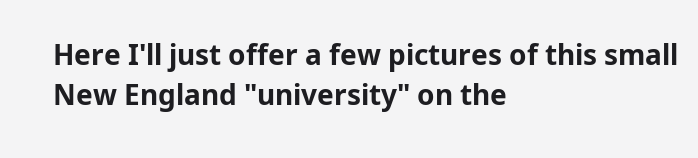Here I'll just offer a few pictures of this small New England "university" on the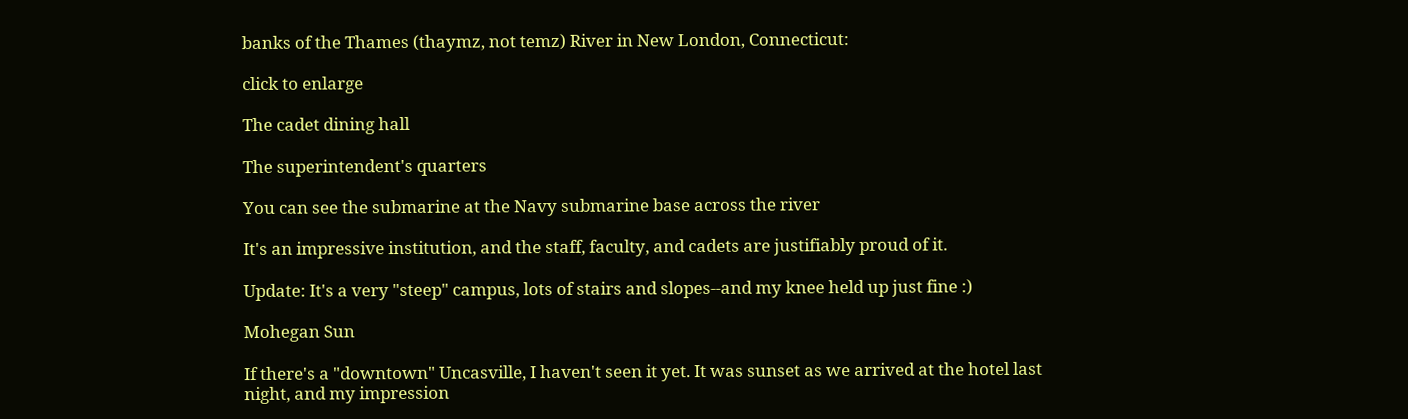banks of the Thames (thaymz, not temz) River in New London, Connecticut:

click to enlarge

The cadet dining hall

The superintendent's quarters

You can see the submarine at the Navy submarine base across the river

It's an impressive institution, and the staff, faculty, and cadets are justifiably proud of it.

Update: It's a very "steep" campus, lots of stairs and slopes--and my knee held up just fine :)

Mohegan Sun

If there's a "downtown" Uncasville, I haven't seen it yet. It was sunset as we arrived at the hotel last night, and my impression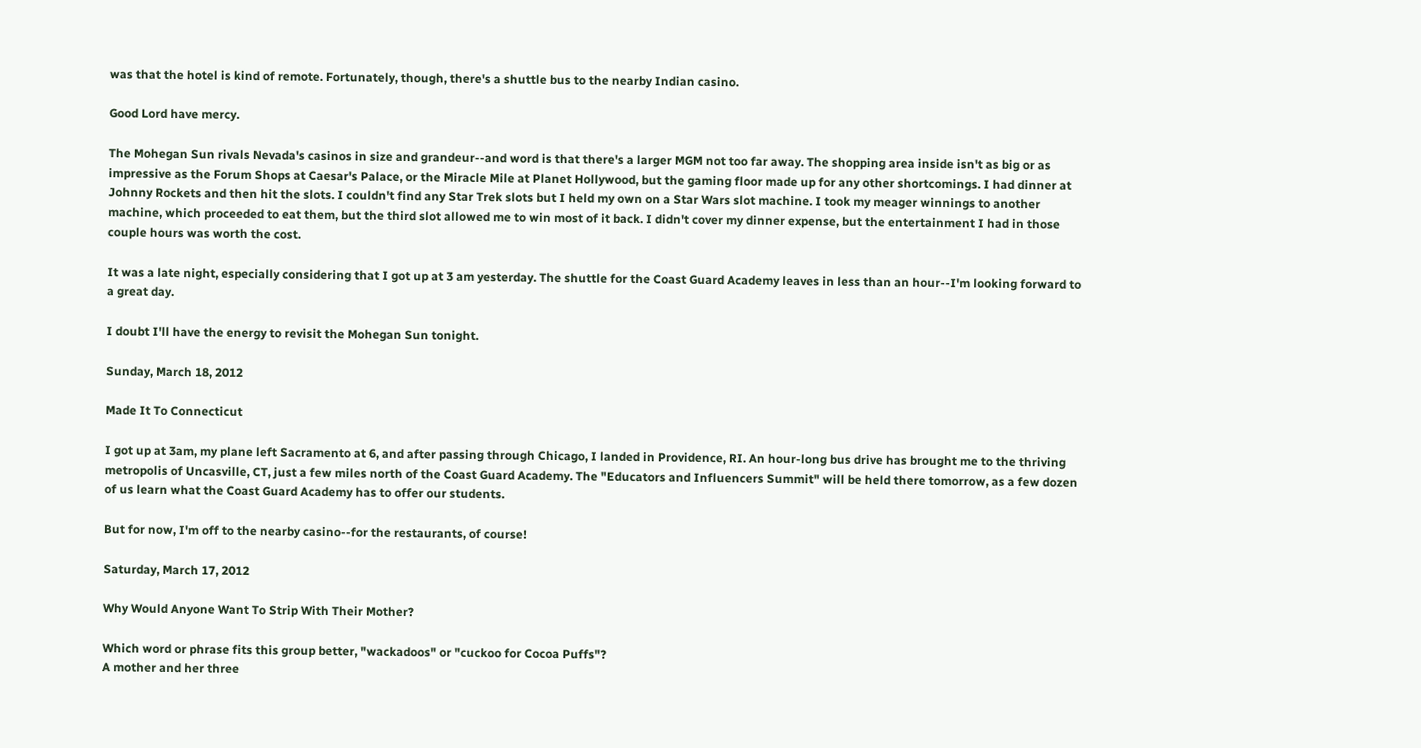was that the hotel is kind of remote. Fortunately, though, there's a shuttle bus to the nearby Indian casino.

Good Lord have mercy.

The Mohegan Sun rivals Nevada's casinos in size and grandeur--and word is that there's a larger MGM not too far away. The shopping area inside isn't as big or as impressive as the Forum Shops at Caesar's Palace, or the Miracle Mile at Planet Hollywood, but the gaming floor made up for any other shortcomings. I had dinner at Johnny Rockets and then hit the slots. I couldn't find any Star Trek slots but I held my own on a Star Wars slot machine. I took my meager winnings to another machine, which proceeded to eat them, but the third slot allowed me to win most of it back. I didn't cover my dinner expense, but the entertainment I had in those couple hours was worth the cost.

It was a late night, especially considering that I got up at 3 am yesterday. The shuttle for the Coast Guard Academy leaves in less than an hour--I'm looking forward to a great day.

I doubt I'll have the energy to revisit the Mohegan Sun tonight.

Sunday, March 18, 2012

Made It To Connecticut

I got up at 3am, my plane left Sacramento at 6, and after passing through Chicago, I landed in Providence, RI. An hour-long bus drive has brought me to the thriving metropolis of Uncasville, CT, just a few miles north of the Coast Guard Academy. The "Educators and Influencers Summit" will be held there tomorrow, as a few dozen of us learn what the Coast Guard Academy has to offer our students.

But for now, I'm off to the nearby casino--for the restaurants, of course!

Saturday, March 17, 2012

Why Would Anyone Want To Strip With Their Mother?

Which word or phrase fits this group better, "wackadoos" or "cuckoo for Cocoa Puffs"?
A mother and her three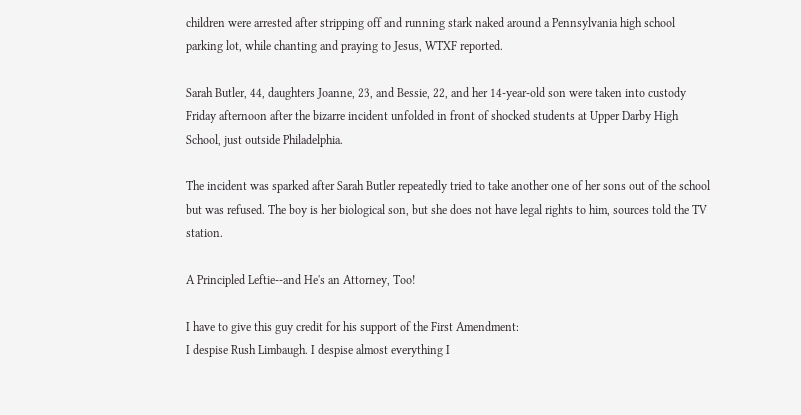children were arrested after stripping off and running stark naked around a Pennsylvania high school parking lot, while chanting and praying to Jesus, WTXF reported.

Sarah Butler, 44, daughters Joanne, 23, and Bessie, 22, and her 14-year-old son were taken into custody Friday afternoon after the bizarre incident unfolded in front of shocked students at Upper Darby High School, just outside Philadelphia.

The incident was sparked after Sarah Butler repeatedly tried to take another one of her sons out of the school but was refused. The boy is her biological son, but she does not have legal rights to him, sources told the TV station.

A Principled Leftie--and He's an Attorney, Too!

I have to give this guy credit for his support of the First Amendment:
I despise Rush Limbaugh. I despise almost everything I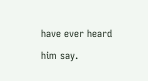have ever heard him say.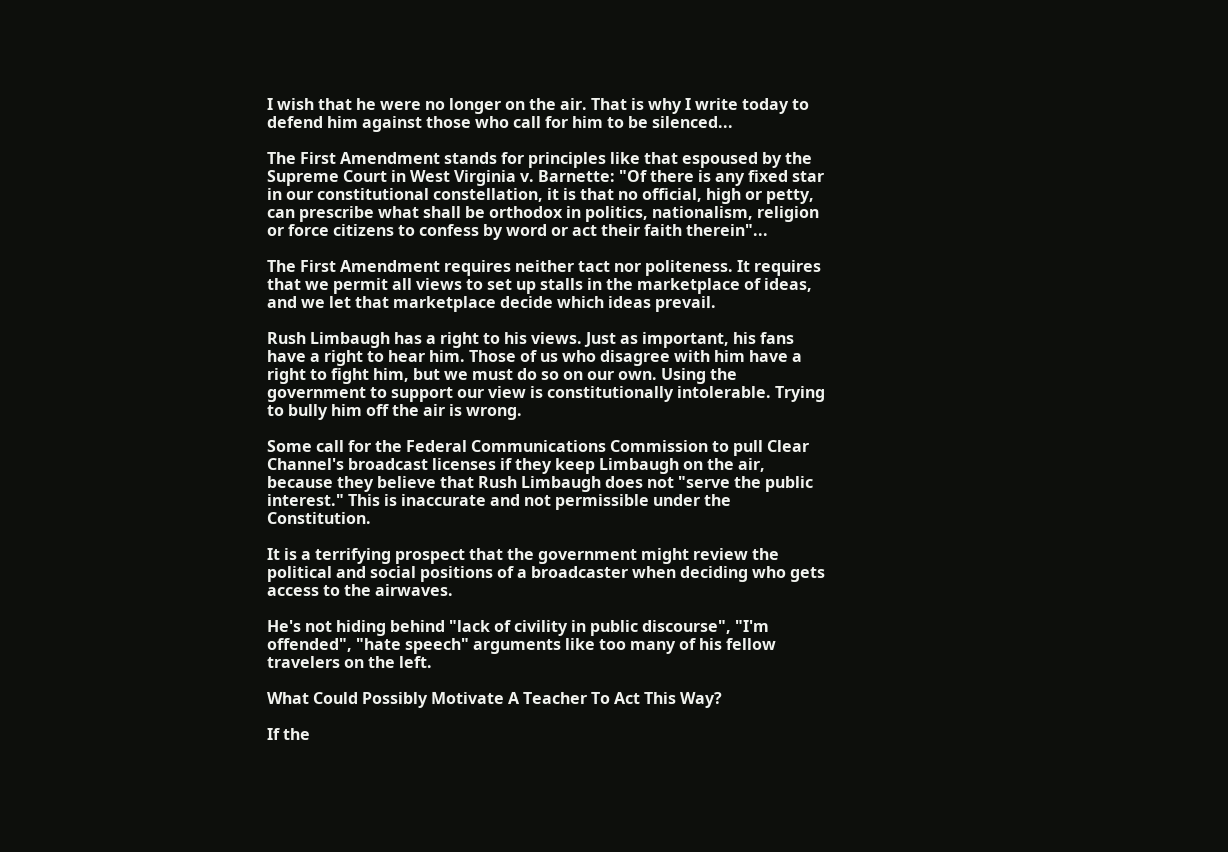I wish that he were no longer on the air. That is why I write today to defend him against those who call for him to be silenced...

The First Amendment stands for principles like that espoused by the Supreme Court in West Virginia v. Barnette: "Of there is any fixed star in our constitutional constellation, it is that no official, high or petty, can prescribe what shall be orthodox in politics, nationalism, religion or force citizens to confess by word or act their faith therein"...

The First Amendment requires neither tact nor politeness. It requires that we permit all views to set up stalls in the marketplace of ideas, and we let that marketplace decide which ideas prevail.

Rush Limbaugh has a right to his views. Just as important, his fans have a right to hear him. Those of us who disagree with him have a right to fight him, but we must do so on our own. Using the government to support our view is constitutionally intolerable. Trying to bully him off the air is wrong.

Some call for the Federal Communications Commission to pull Clear Channel's broadcast licenses if they keep Limbaugh on the air, because they believe that Rush Limbaugh does not "serve the public interest." This is inaccurate and not permissible under the Constitution.

It is a terrifying prospect that the government might review the political and social positions of a broadcaster when deciding who gets access to the airwaves.

He's not hiding behind "lack of civility in public discourse", "I'm offended", "hate speech" arguments like too many of his fellow travelers on the left.

What Could Possibly Motivate A Teacher To Act This Way?

If the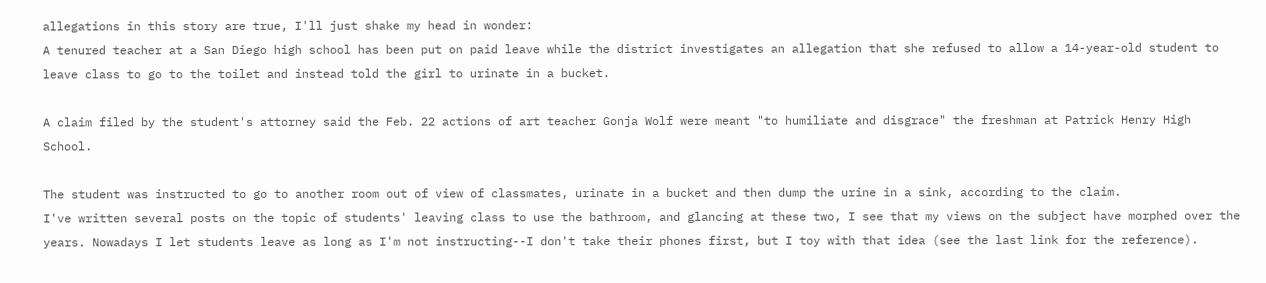allegations in this story are true, I'll just shake my head in wonder:
A tenured teacher at a San Diego high school has been put on paid leave while the district investigates an allegation that she refused to allow a 14-year-old student to leave class to go to the toilet and instead told the girl to urinate in a bucket.

A claim filed by the student's attorney said the Feb. 22 actions of art teacher Gonja Wolf were meant "to humiliate and disgrace" the freshman at Patrick Henry High School.

The student was instructed to go to another room out of view of classmates, urinate in a bucket and then dump the urine in a sink, according to the claim.
I've written several posts on the topic of students' leaving class to use the bathroom, and glancing at these two, I see that my views on the subject have morphed over the years. Nowadays I let students leave as long as I'm not instructing--I don't take their phones first, but I toy with that idea (see the last link for the reference).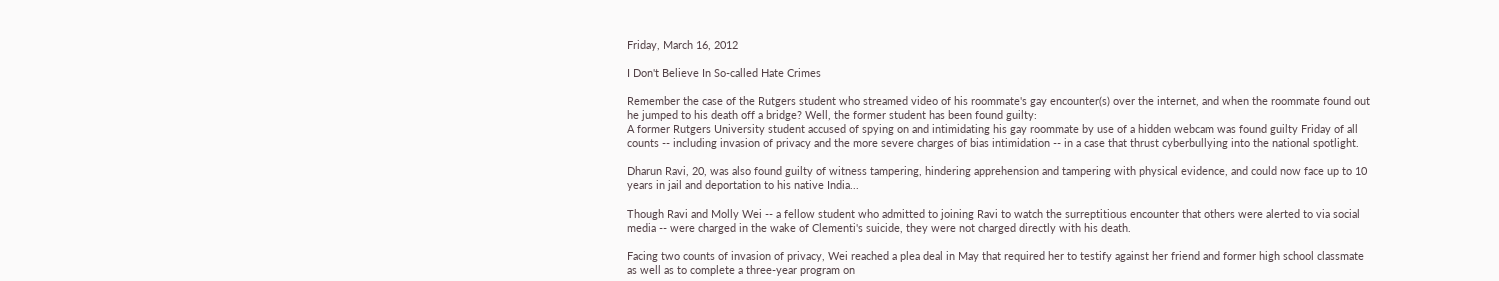Friday, March 16, 2012

I Don't Believe In So-called Hate Crimes

Remember the case of the Rutgers student who streamed video of his roommate's gay encounter(s) over the internet, and when the roommate found out he jumped to his death off a bridge? Well, the former student has been found guilty:
A former Rutgers University student accused of spying on and intimidating his gay roommate by use of a hidden webcam was found guilty Friday of all counts -- including invasion of privacy and the more severe charges of bias intimidation -- in a case that thrust cyberbullying into the national spotlight.

Dharun Ravi, 20, was also found guilty of witness tampering, hindering apprehension and tampering with physical evidence, and could now face up to 10 years in jail and deportation to his native India...

Though Ravi and Molly Wei -- a fellow student who admitted to joining Ravi to watch the surreptitious encounter that others were alerted to via social media -- were charged in the wake of Clementi's suicide, they were not charged directly with his death.

Facing two counts of invasion of privacy, Wei reached a plea deal in May that required her to testify against her friend and former high school classmate as well as to complete a three-year program on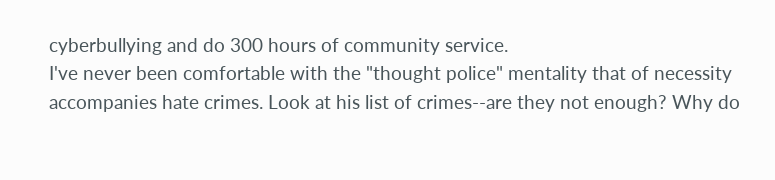cyberbullying and do 300 hours of community service.
I've never been comfortable with the "thought police" mentality that of necessity accompanies hate crimes. Look at his list of crimes--are they not enough? Why do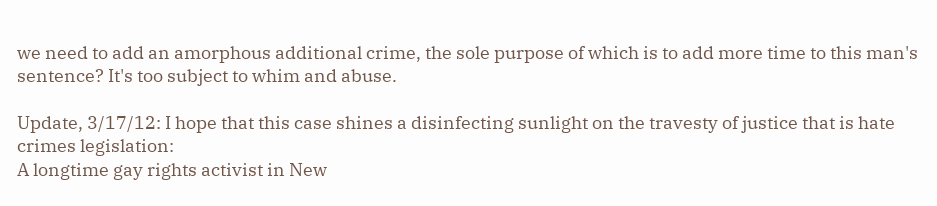we need to add an amorphous additional crime, the sole purpose of which is to add more time to this man's sentence? It's too subject to whim and abuse.

Update, 3/17/12: I hope that this case shines a disinfecting sunlight on the travesty of justice that is hate crimes legislation:
A longtime gay rights activist in New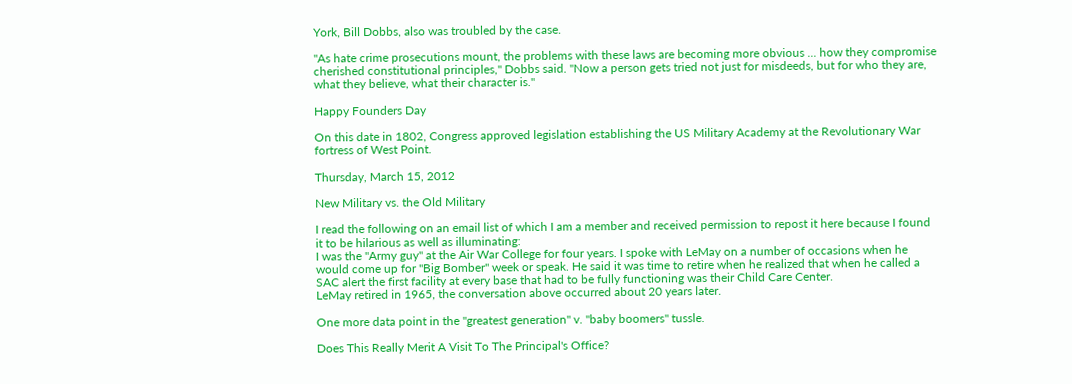York, Bill Dobbs, also was troubled by the case.

"As hate crime prosecutions mount, the problems with these laws are becoming more obvious ... how they compromise cherished constitutional principles," Dobbs said. "Now a person gets tried not just for misdeeds, but for who they are, what they believe, what their character is."

Happy Founders Day

On this date in 1802, Congress approved legislation establishing the US Military Academy at the Revolutionary War fortress of West Point.

Thursday, March 15, 2012

New Military vs. the Old Military

I read the following on an email list of which I am a member and received permission to repost it here because I found it to be hilarious as well as illuminating:
I was the "Army guy" at the Air War College for four years. I spoke with LeMay on a number of occasions when he would come up for "Big Bomber" week or speak. He said it was time to retire when he realized that when he called a SAC alert the first facility at every base that had to be fully functioning was their Child Care Center.
LeMay retired in 1965, the conversation above occurred about 20 years later.

One more data point in the "greatest generation" v. "baby boomers" tussle.

Does This Really Merit A Visit To The Principal's Office?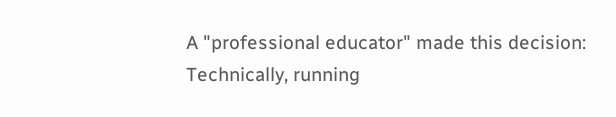A "professional educator" made this decision:
Technically, running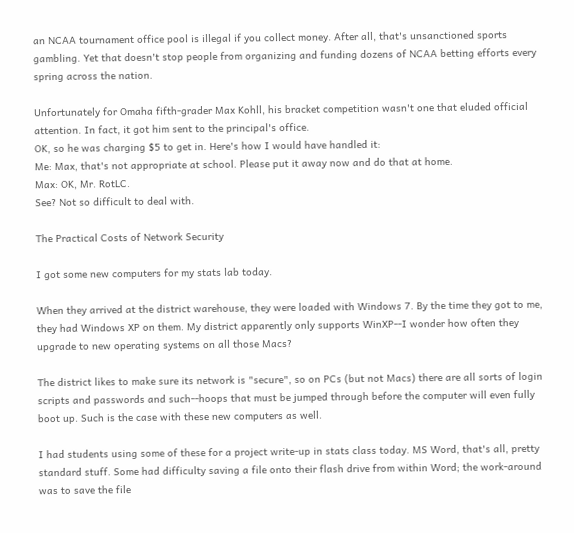an NCAA tournament office pool is illegal if you collect money. After all, that's unsanctioned sports gambling. Yet that doesn't stop people from organizing and funding dozens of NCAA betting efforts every spring across the nation.

Unfortunately for Omaha fifth-grader Max Kohll, his bracket competition wasn't one that eluded official attention. In fact, it got him sent to the principal's office.
OK, so he was charging $5 to get in. Here's how I would have handled it:
Me: Max, that's not appropriate at school. Please put it away now and do that at home.
Max: OK, Mr. RotLC.
See? Not so difficult to deal with.

The Practical Costs of Network Security

I got some new computers for my stats lab today.

When they arrived at the district warehouse, they were loaded with Windows 7. By the time they got to me, they had Windows XP on them. My district apparently only supports WinXP--I wonder how often they upgrade to new operating systems on all those Macs?

The district likes to make sure its network is "secure", so on PCs (but not Macs) there are all sorts of login scripts and passwords and such--hoops that must be jumped through before the computer will even fully boot up. Such is the case with these new computers as well.

I had students using some of these for a project write-up in stats class today. MS Word, that's all, pretty standard stuff. Some had difficulty saving a file onto their flash drive from within Word; the work-around was to save the file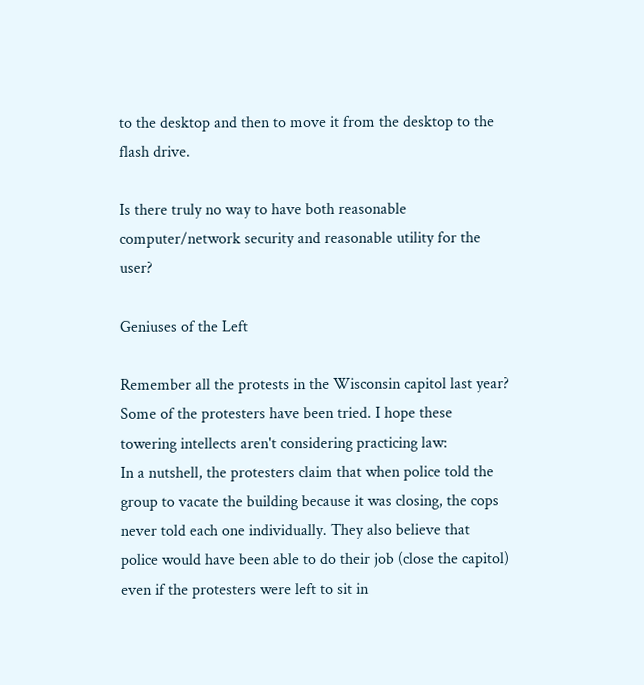to the desktop and then to move it from the desktop to the flash drive.

Is there truly no way to have both reasonable computer/network security and reasonable utility for the user?

Geniuses of the Left

Remember all the protests in the Wisconsin capitol last year? Some of the protesters have been tried. I hope these towering intellects aren't considering practicing law:
In a nutshell, the protesters claim that when police told the group to vacate the building because it was closing, the cops never told each one individually. They also believe that police would have been able to do their job (close the capitol) even if the protesters were left to sit in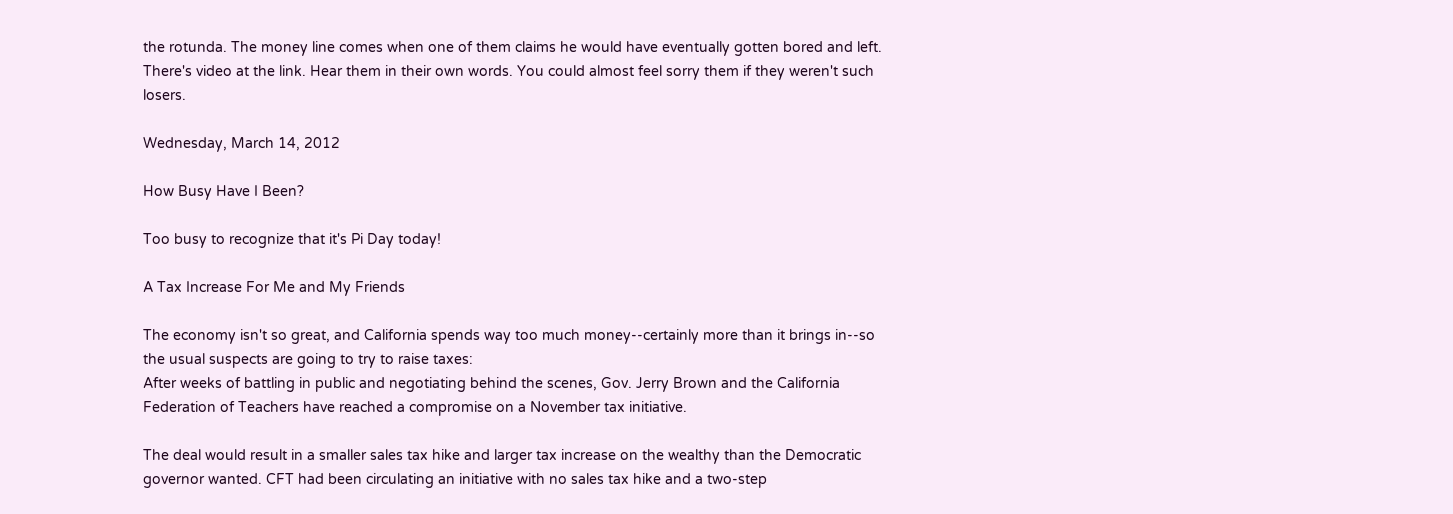the rotunda. The money line comes when one of them claims he would have eventually gotten bored and left.
There's video at the link. Hear them in their own words. You could almost feel sorry them if they weren't such losers.

Wednesday, March 14, 2012

How Busy Have I Been?

Too busy to recognize that it's Pi Day today!

A Tax Increase For Me and My Friends

The economy isn't so great, and California spends way too much money--certainly more than it brings in--so the usual suspects are going to try to raise taxes:
After weeks of battling in public and negotiating behind the scenes, Gov. Jerry Brown and the California Federation of Teachers have reached a compromise on a November tax initiative.

The deal would result in a smaller sales tax hike and larger tax increase on the wealthy than the Democratic governor wanted. CFT had been circulating an initiative with no sales tax hike and a two-step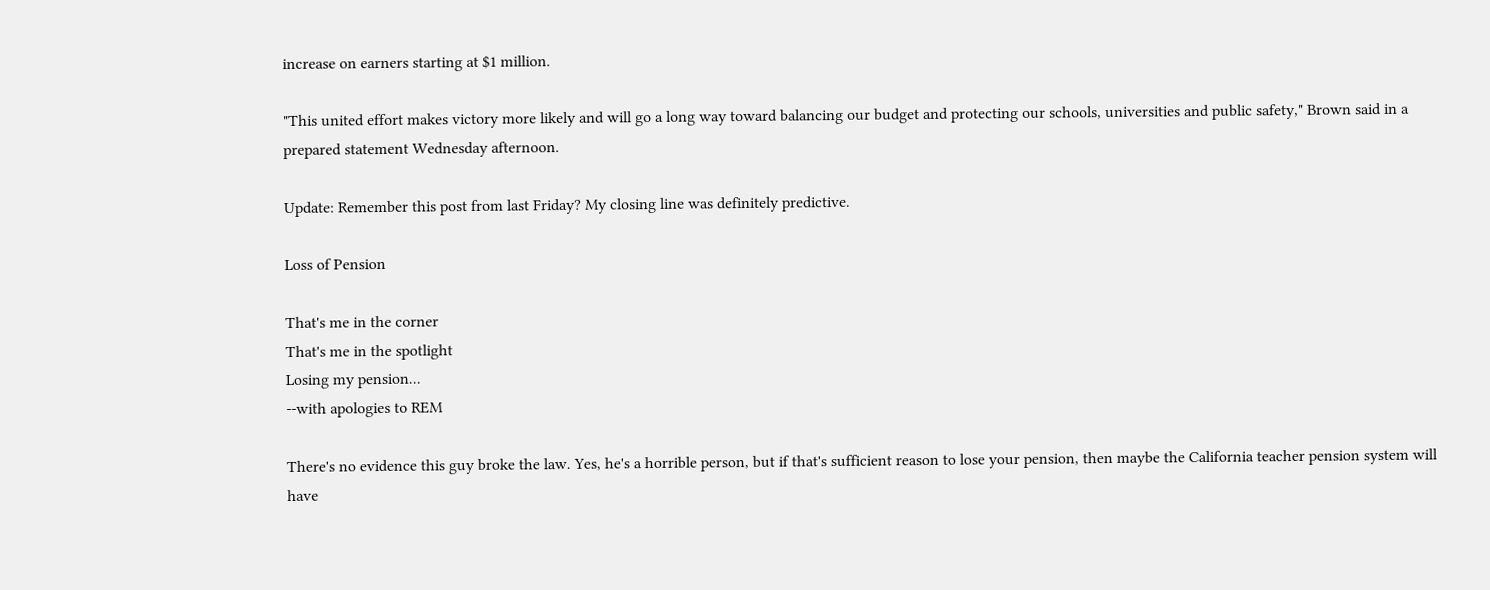increase on earners starting at $1 million.

"This united effort makes victory more likely and will go a long way toward balancing our budget and protecting our schools, universities and public safety," Brown said in a prepared statement Wednesday afternoon.

Update: Remember this post from last Friday? My closing line was definitely predictive.

Loss of Pension

That's me in the corner
That's me in the spotlight
Losing my pension...
--with apologies to REM

There's no evidence this guy broke the law. Yes, he's a horrible person, but if that's sufficient reason to lose your pension, then maybe the California teacher pension system will have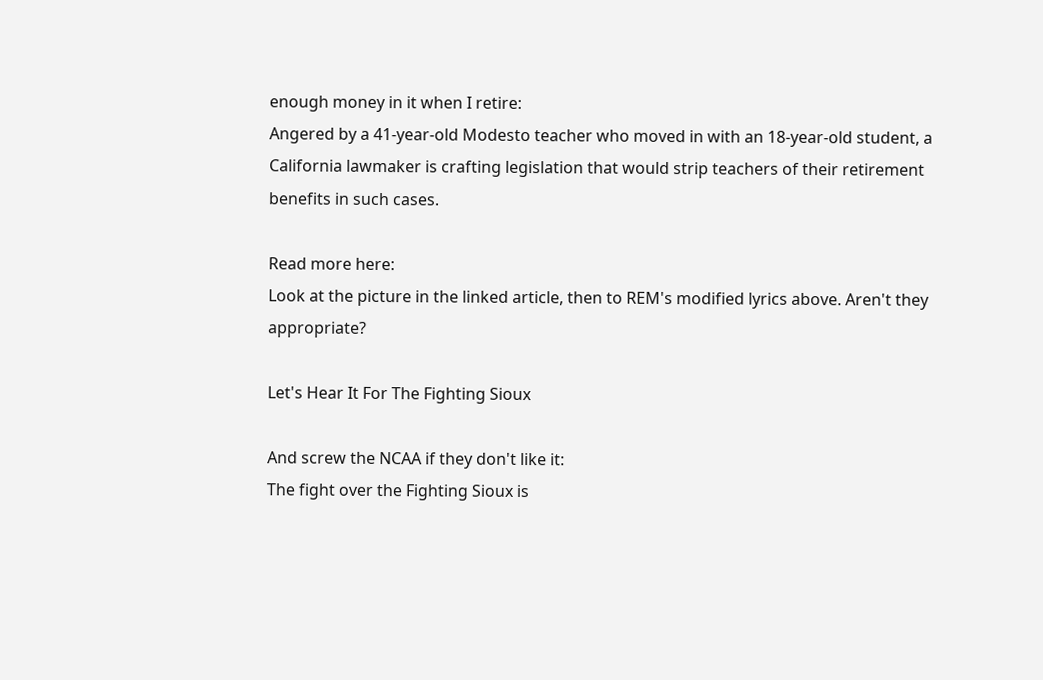enough money in it when I retire:
Angered by a 41-year-old Modesto teacher who moved in with an 18-year-old student, a California lawmaker is crafting legislation that would strip teachers of their retirement benefits in such cases.

Read more here:
Look at the picture in the linked article, then to REM's modified lyrics above. Aren't they appropriate?

Let's Hear It For The Fighting Sioux

And screw the NCAA if they don't like it:
The fight over the Fighting Sioux is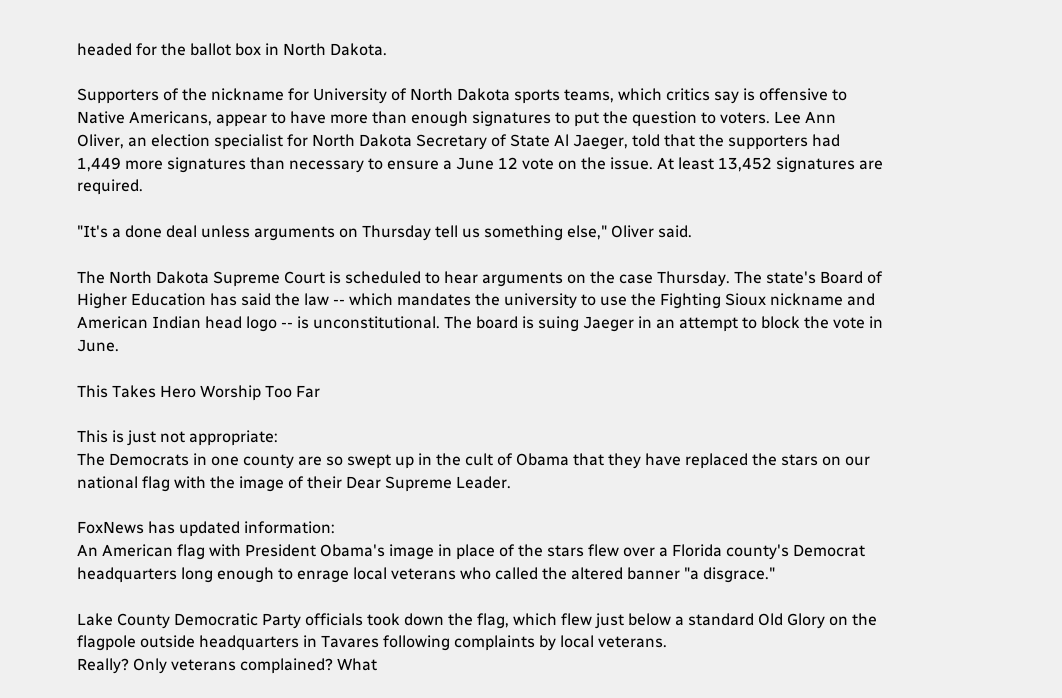headed for the ballot box in North Dakota.

Supporters of the nickname for University of North Dakota sports teams, which critics say is offensive to Native Americans, appear to have more than enough signatures to put the question to voters. Lee Ann Oliver, an election specialist for North Dakota Secretary of State Al Jaeger, told that the supporters had 1,449 more signatures than necessary to ensure a June 12 vote on the issue. At least 13,452 signatures are required.

"It's a done deal unless arguments on Thursday tell us something else," Oliver said.

The North Dakota Supreme Court is scheduled to hear arguments on the case Thursday. The state's Board of Higher Education has said the law -- which mandates the university to use the Fighting Sioux nickname and American Indian head logo -- is unconstitutional. The board is suing Jaeger in an attempt to block the vote in June.

This Takes Hero Worship Too Far

This is just not appropriate:
The Democrats in one county are so swept up in the cult of Obama that they have replaced the stars on our national flag with the image of their Dear Supreme Leader.

FoxNews has updated information:
An American flag with President Obama's image in place of the stars flew over a Florida county's Democrat headquarters long enough to enrage local veterans who called the altered banner "a disgrace."

Lake County Democratic Party officials took down the flag, which flew just below a standard Old Glory on the flagpole outside headquarters in Tavares following complaints by local veterans.
Really? Only veterans complained? What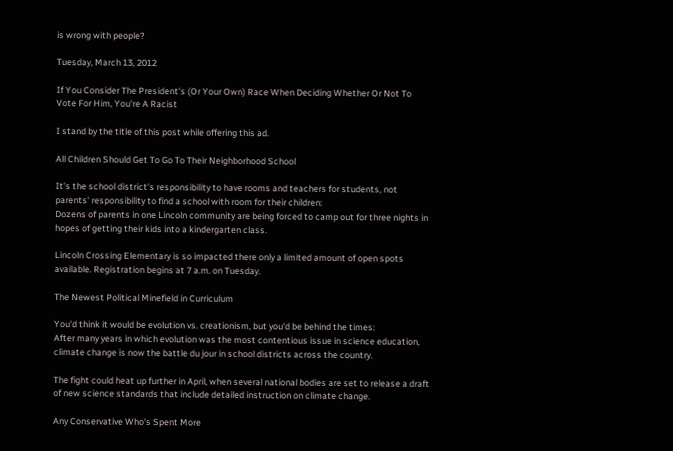is wrong with people?

Tuesday, March 13, 2012

If You Consider The President's (Or Your Own) Race When Deciding Whether Or Not To Vote For Him, You're A Racist

I stand by the title of this post while offering this ad.

All Children Should Get To Go To Their Neighborhood School

It's the school district's responsibility to have rooms and teachers for students, not parents' responsibility to find a school with room for their children:
Dozens of parents in one Lincoln community are being forced to camp out for three nights in hopes of getting their kids into a kindergarten class.

Lincoln Crossing Elementary is so impacted there only a limited amount of open spots available. Registration begins at 7 a.m. on Tuesday.

The Newest Political Minefield in Curriculum

You'd think it would be evolution vs. creationism, but you'd be behind the times:
After many years in which evolution was the most contentious issue in science education, climate change is now the battle du jour in school districts across the country.

The fight could heat up further in April, when several national bodies are set to release a draft of new science standards that include detailed instruction on climate change.

Any Conservative Who's Spent More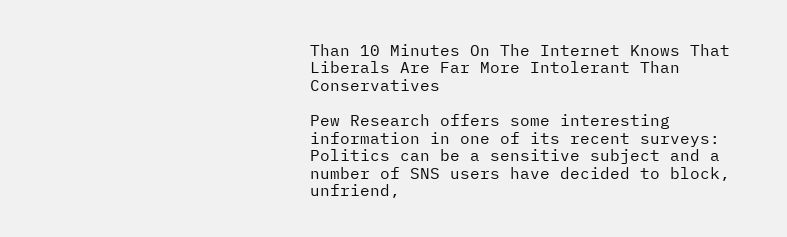Than 10 Minutes On The Internet Knows That Liberals Are Far More Intolerant Than Conservatives

Pew Research offers some interesting information in one of its recent surveys:
Politics can be a sensitive subject and a number of SNS users have decided to block, unfriend,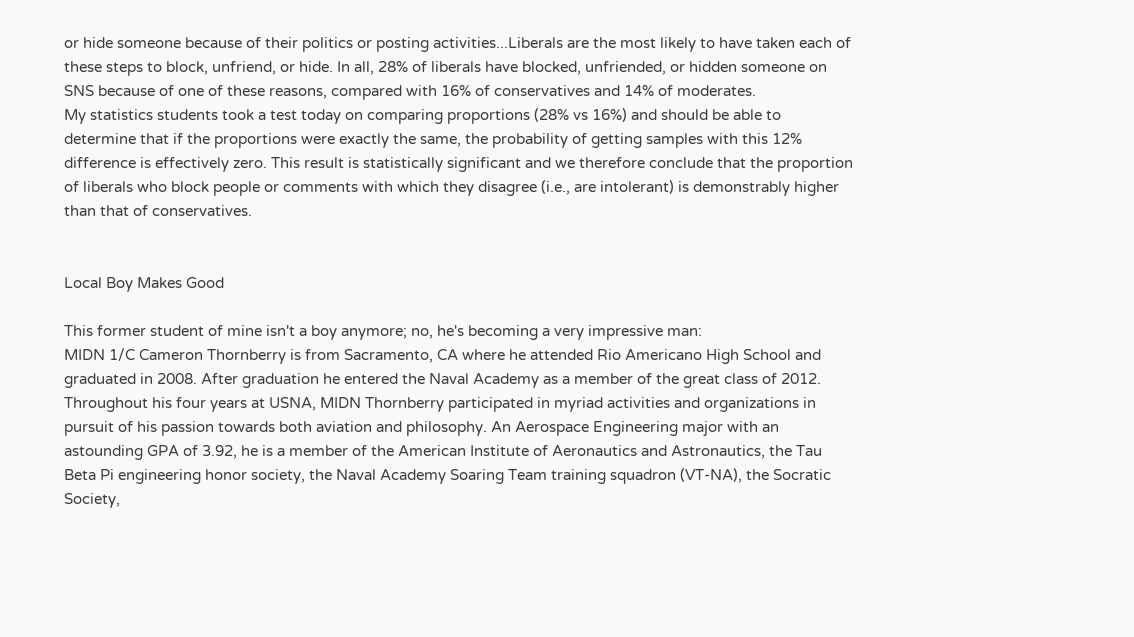or hide someone because of their politics or posting activities...Liberals are the most likely to have taken each of these steps to block, unfriend, or hide. In all, 28% of liberals have blocked, unfriended, or hidden someone on SNS because of one of these reasons, compared with 16% of conservatives and 14% of moderates.
My statistics students took a test today on comparing proportions (28% vs 16%) and should be able to determine that if the proportions were exactly the same, the probability of getting samples with this 12% difference is effectively zero. This result is statistically significant and we therefore conclude that the proportion of liberals who block people or comments with which they disagree (i.e., are intolerant) is demonstrably higher than that of conservatives.


Local Boy Makes Good

This former student of mine isn't a boy anymore; no, he's becoming a very impressive man:
MIDN 1/C Cameron Thornberry is from Sacramento, CA where he attended Rio Americano High School and graduated in 2008. After graduation he entered the Naval Academy as a member of the great class of 2012. Throughout his four years at USNA, MIDN Thornberry participated in myriad activities and organizations in pursuit of his passion towards both aviation and philosophy. An Aerospace Engineering major with an astounding GPA of 3.92, he is a member of the American Institute of Aeronautics and Astronautics, the Tau Beta Pi engineering honor society, the Naval Academy Soaring Team training squadron (VT-NA), the Socratic Society,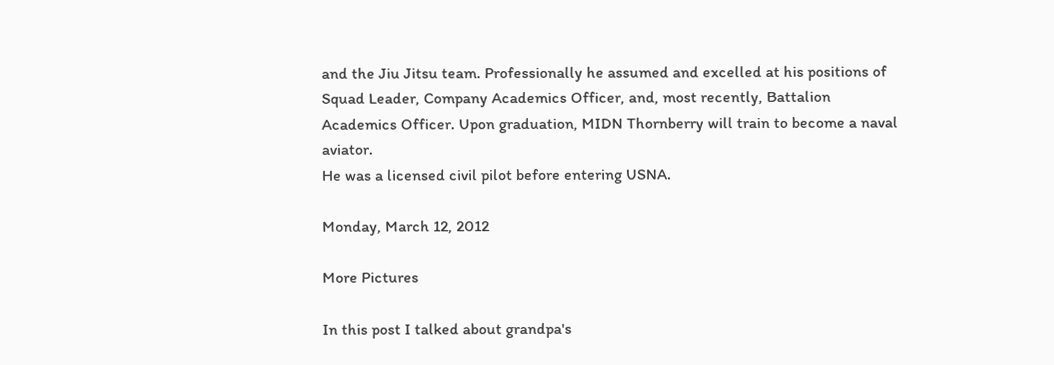and the Jiu Jitsu team. Professionally he assumed and excelled at his positions of Squad Leader, Company Academics Officer, and, most recently, Battalion Academics Officer. Upon graduation, MIDN Thornberry will train to become a naval aviator.
He was a licensed civil pilot before entering USNA.

Monday, March 12, 2012

More Pictures

In this post I talked about grandpa's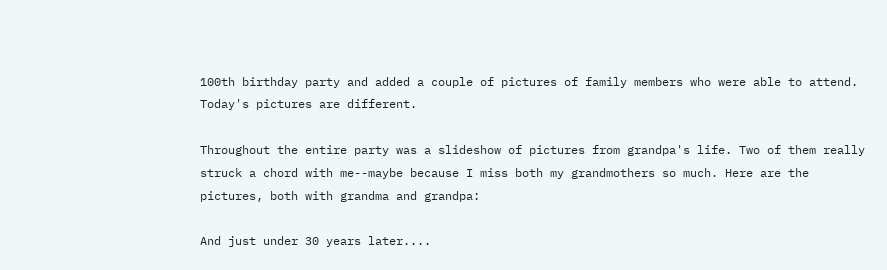100th birthday party and added a couple of pictures of family members who were able to attend. Today's pictures are different.

Throughout the entire party was a slideshow of pictures from grandpa's life. Two of them really struck a chord with me--maybe because I miss both my grandmothers so much. Here are the pictures, both with grandma and grandpa:

And just under 30 years later....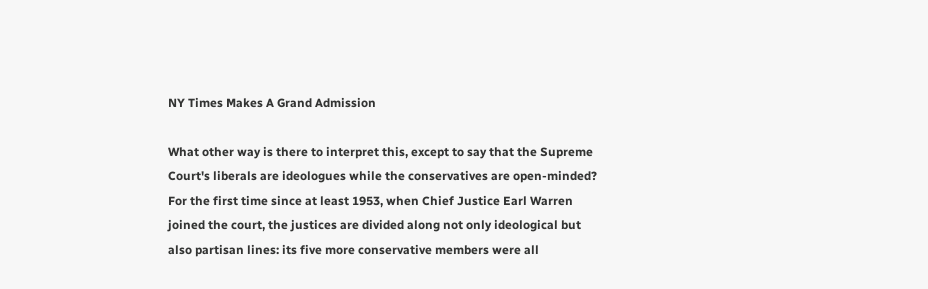NY Times Makes A Grand Admission

What other way is there to interpret this, except to say that the Supreme Court's liberals are ideologues while the conservatives are open-minded?
For the first time since at least 1953, when Chief Justice Earl Warren joined the court, the justices are divided along not only ideological but also partisan lines: its five more conservative members were all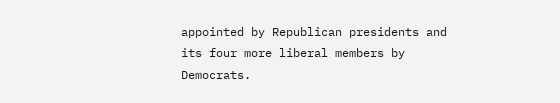appointed by Republican presidents and its four more liberal members by Democrats.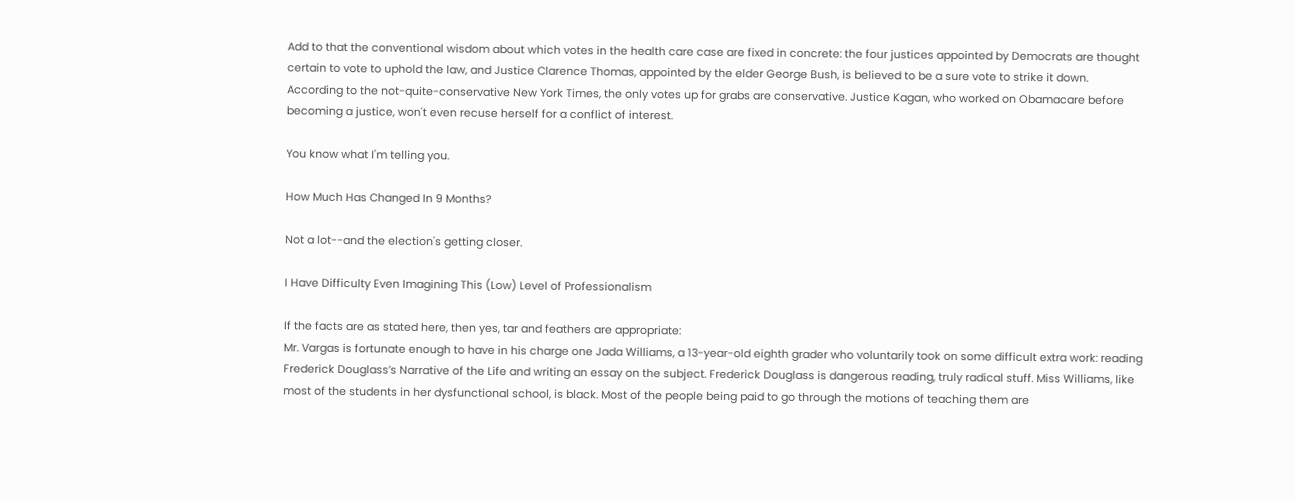Add to that the conventional wisdom about which votes in the health care case are fixed in concrete: the four justices appointed by Democrats are thought certain to vote to uphold the law, and Justice Clarence Thomas, appointed by the elder George Bush, is believed to be a sure vote to strike it down.
According to the not-quite-conservative New York Times, the only votes up for grabs are conservative. Justice Kagan, who worked on Obamacare before becoming a justice, won't even recuse herself for a conflict of interest.

You know what I'm telling you.

How Much Has Changed In 9 Months?

Not a lot--and the election's getting closer.

I Have Difficulty Even Imagining This (Low) Level of Professionalism

If the facts are as stated here, then yes, tar and feathers are appropriate:
Mr. Vargas is fortunate enough to have in his charge one Jada Williams, a 13-year-old eighth grader who voluntarily took on some difficult extra work: reading Frederick Douglass’s Narrative of the Life and writing an essay on the subject. Frederick Douglass is dangerous reading, truly radical stuff. Miss Williams, like most of the students in her dysfunctional school, is black. Most of the people being paid to go through the motions of teaching them are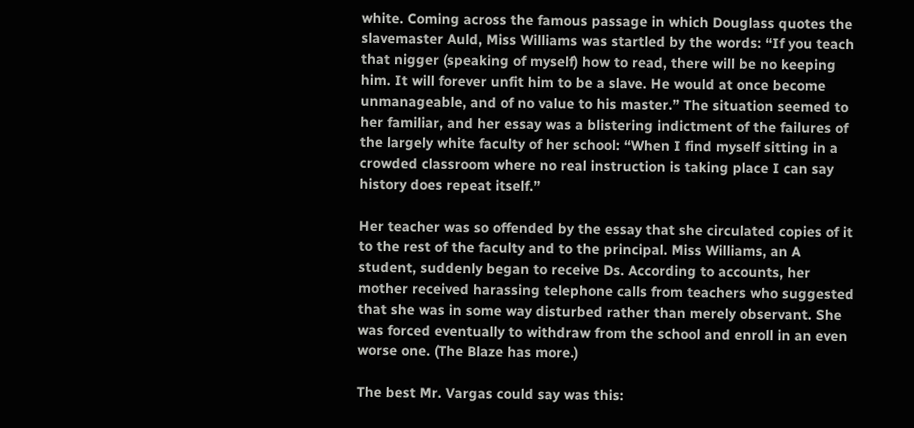white. Coming across the famous passage in which Douglass quotes the slavemaster Auld, Miss Williams was startled by the words: “If you teach that nigger (speaking of myself) how to read, there will be no keeping him. It will forever unfit him to be a slave. He would at once become unmanageable, and of no value to his master.” The situation seemed to her familiar, and her essay was a blistering indictment of the failures of the largely white faculty of her school: “When I find myself sitting in a crowded classroom where no real instruction is taking place I can say history does repeat itself.”

Her teacher was so offended by the essay that she circulated copies of it to the rest of the faculty and to the principal. Miss Williams, an A student, suddenly began to receive Ds. According to accounts, her mother received harassing telephone calls from teachers who suggested that she was in some way disturbed rather than merely observant. She was forced eventually to withdraw from the school and enroll in an even worse one. (The Blaze has more.)

The best Mr. Vargas could say was this: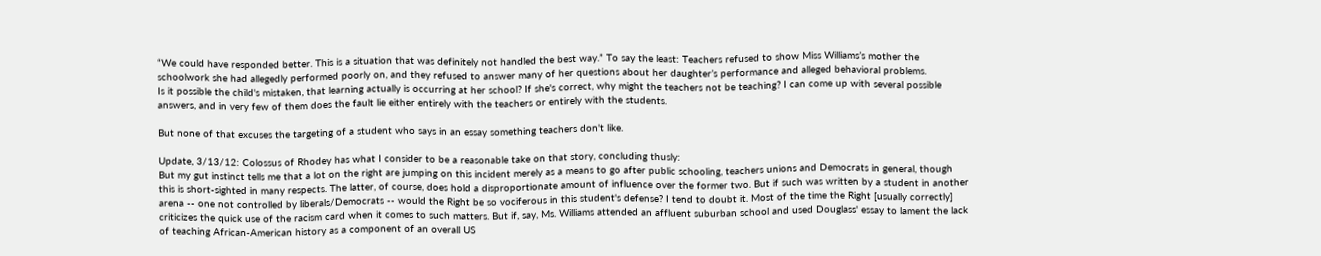“We could have responded better. This is a situation that was definitely not handled the best way.” To say the least: Teachers refused to show Miss Williams’s mother the schoolwork she had allegedly performed poorly on, and they refused to answer many of her questions about her daughter’s performance and alleged behavioral problems.
Is it possible the child's mistaken, that learning actually is occurring at her school? If she's correct, why might the teachers not be teaching? I can come up with several possible answers, and in very few of them does the fault lie either entirely with the teachers or entirely with the students.

But none of that excuses the targeting of a student who says in an essay something teachers don't like.

Update, 3/13/12: Colossus of Rhodey has what I consider to be a reasonable take on that story, concluding thusly:
But my gut instinct tells me that a lot on the right are jumping on this incident merely as a means to go after public schooling, teachers unions and Democrats in general, though this is short-sighted in many respects. The latter, of course, does hold a disproportionate amount of influence over the former two. But if such was written by a student in another arena -- one not controlled by liberals/Democrats -- would the Right be so vociferous in this student's defense? I tend to doubt it. Most of the time the Right [usually correctly] criticizes the quick use of the racism card when it comes to such matters. But if, say, Ms. Williams attended an affluent suburban school and used Douglass' essay to lament the lack of teaching African-American history as a component of an overall US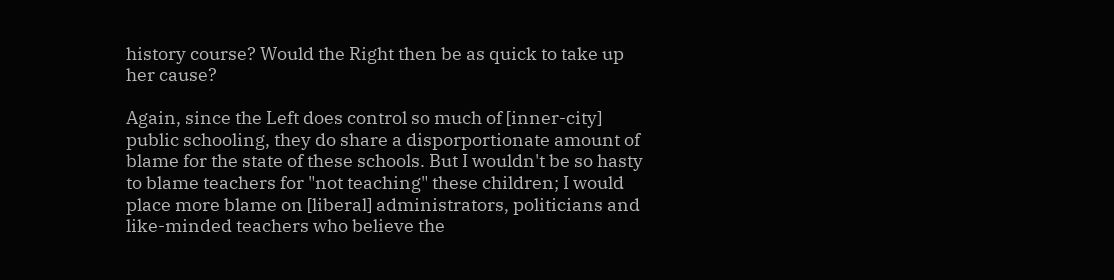history course? Would the Right then be as quick to take up her cause?

Again, since the Left does control so much of [inner-city] public schooling, they do share a disporportionate amount of blame for the state of these schools. But I wouldn't be so hasty to blame teachers for "not teaching" these children; I would place more blame on [liberal] administrators, politicians and like-minded teachers who believe the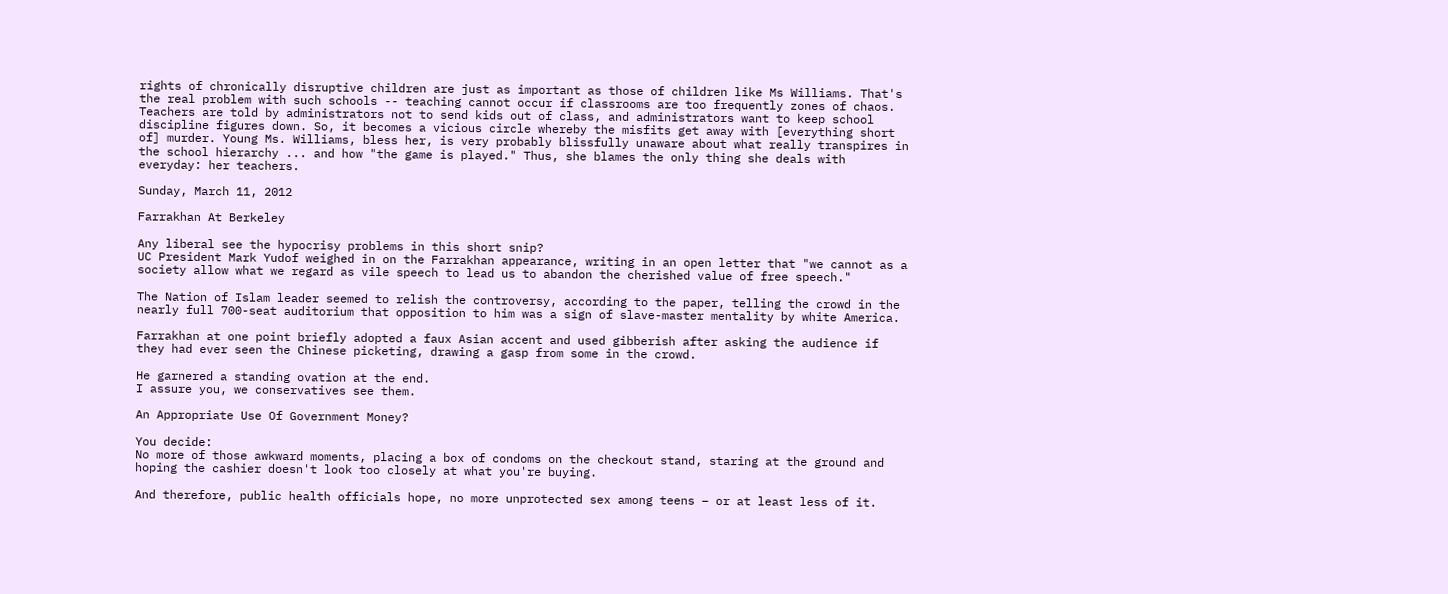rights of chronically disruptive children are just as important as those of children like Ms Williams. That's the real problem with such schools -- teaching cannot occur if classrooms are too frequently zones of chaos. Teachers are told by administrators not to send kids out of class, and administrators want to keep school discipline figures down. So, it becomes a vicious circle whereby the misfits get away with [everything short of] murder. Young Ms. Williams, bless her, is very probably blissfully unaware about what really transpires in the school hierarchy ... and how "the game is played." Thus, she blames the only thing she deals with everyday: her teachers.

Sunday, March 11, 2012

Farrakhan At Berkeley

Any liberal see the hypocrisy problems in this short snip?
UC President Mark Yudof weighed in on the Farrakhan appearance, writing in an open letter that "we cannot as a society allow what we regard as vile speech to lead us to abandon the cherished value of free speech."

The Nation of Islam leader seemed to relish the controversy, according to the paper, telling the crowd in the nearly full 700-seat auditorium that opposition to him was a sign of slave-master mentality by white America.

Farrakhan at one point briefly adopted a faux Asian accent and used gibberish after asking the audience if they had ever seen the Chinese picketing, drawing a gasp from some in the crowd.

He garnered a standing ovation at the end.
I assure you, we conservatives see them.

An Appropriate Use Of Government Money?

You decide:
No more of those awkward moments, placing a box of condoms on the checkout stand, staring at the ground and hoping the cashier doesn't look too closely at what you're buying.

And therefore, public health officials hope, no more unprotected sex among teens – or at least less of it.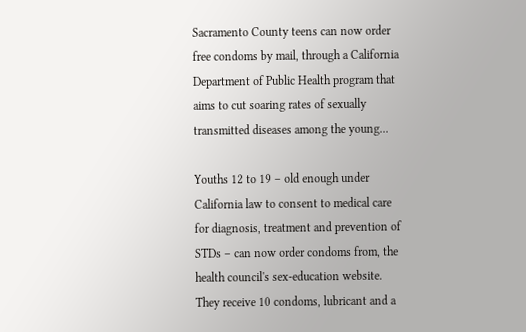Sacramento County teens can now order free condoms by mail, through a California Department of Public Health program that aims to cut soaring rates of sexually transmitted diseases among the young...

Youths 12 to 19 – old enough under California law to consent to medical care for diagnosis, treatment and prevention of STDs – can now order condoms from, the health council's sex-education website. They receive 10 condoms, lubricant and a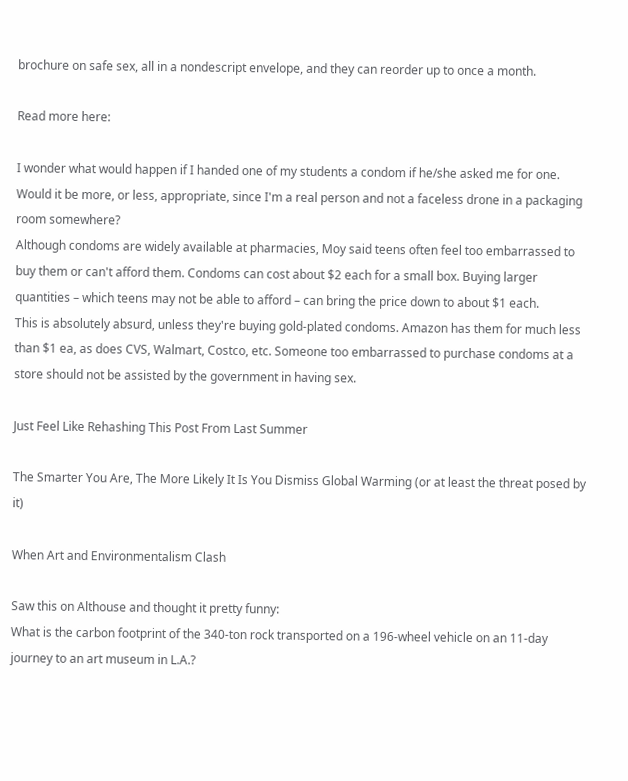brochure on safe sex, all in a nondescript envelope, and they can reorder up to once a month.

Read more here:

I wonder what would happen if I handed one of my students a condom if he/she asked me for one. Would it be more, or less, appropriate, since I'm a real person and not a faceless drone in a packaging room somewhere?
Although condoms are widely available at pharmacies, Moy said teens often feel too embarrassed to buy them or can't afford them. Condoms can cost about $2 each for a small box. Buying larger quantities – which teens may not be able to afford – can bring the price down to about $1 each.
This is absolutely absurd, unless they're buying gold-plated condoms. Amazon has them for much less than $1 ea, as does CVS, Walmart, Costco, etc. Someone too embarrassed to purchase condoms at a store should not be assisted by the government in having sex.

Just Feel Like Rehashing This Post From Last Summer

The Smarter You Are, The More Likely It Is You Dismiss Global Warming (or at least the threat posed by it)

When Art and Environmentalism Clash

Saw this on Althouse and thought it pretty funny:
What is the carbon footprint of the 340-ton rock transported on a 196-wheel vehicle on an 11-day journey to an art museum in L.A.?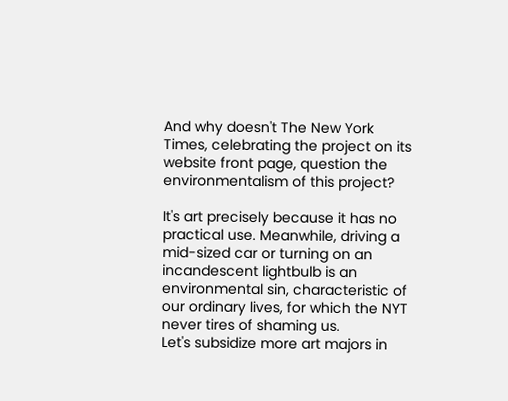And why doesn't The New York Times, celebrating the project on its website front page, question the environmentalism of this project?

It's art precisely because it has no practical use. Meanwhile, driving a mid-sized car or turning on an incandescent lightbulb is an environmental sin, characteristic of our ordinary lives, for which the NYT never tires of shaming us.
Let's subsidize more art majors in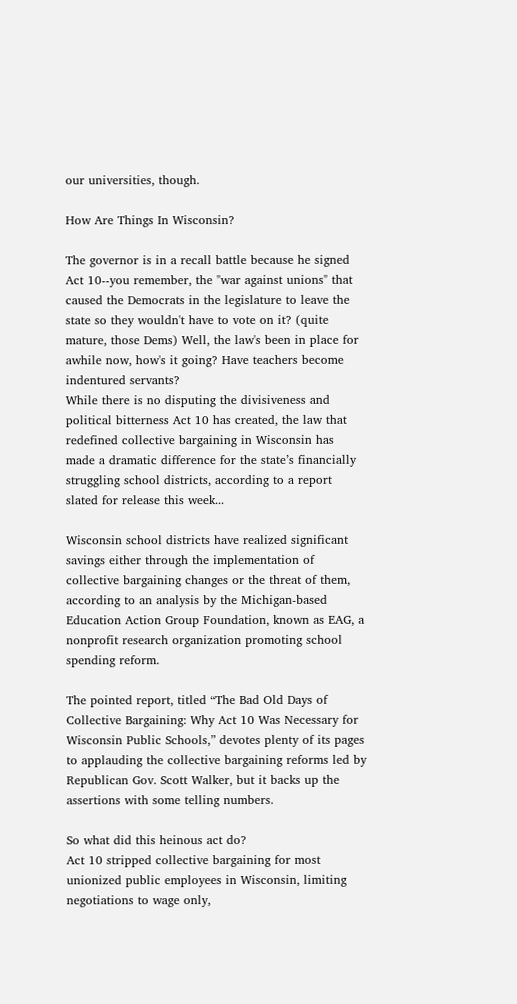our universities, though.

How Are Things In Wisconsin?

The governor is in a recall battle because he signed Act 10--you remember, the "war against unions" that caused the Democrats in the legislature to leave the state so they wouldn't have to vote on it? (quite mature, those Dems) Well, the law's been in place for awhile now, how's it going? Have teachers become indentured servants?
While there is no disputing the divisiveness and political bitterness Act 10 has created, the law that redefined collective bargaining in Wisconsin has made a dramatic difference for the state’s financially struggling school districts, according to a report slated for release this week...

Wisconsin school districts have realized significant savings either through the implementation of collective bargaining changes or the threat of them, according to an analysis by the Michigan-based Education Action Group Foundation, known as EAG, a nonprofit research organization promoting school spending reform.

The pointed report, titled “The Bad Old Days of Collective Bargaining: Why Act 10 Was Necessary for Wisconsin Public Schools,” devotes plenty of its pages to applauding the collective bargaining reforms led by Republican Gov. Scott Walker, but it backs up the assertions with some telling numbers.

So what did this heinous act do?
Act 10 stripped collective bargaining for most unionized public employees in Wisconsin, limiting negotiations to wage only,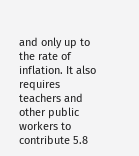and only up to the rate of inflation. It also requires teachers and other public workers to contribute 5.8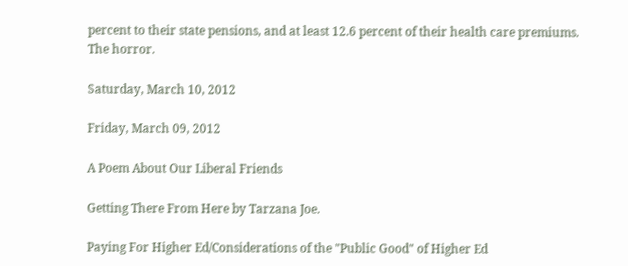percent to their state pensions, and at least 12.6 percent of their health care premiums.
The horror.

Saturday, March 10, 2012

Friday, March 09, 2012

A Poem About Our Liberal Friends

Getting There From Here by Tarzana Joe.

Paying For Higher Ed/Considerations of the "Public Good" of Higher Ed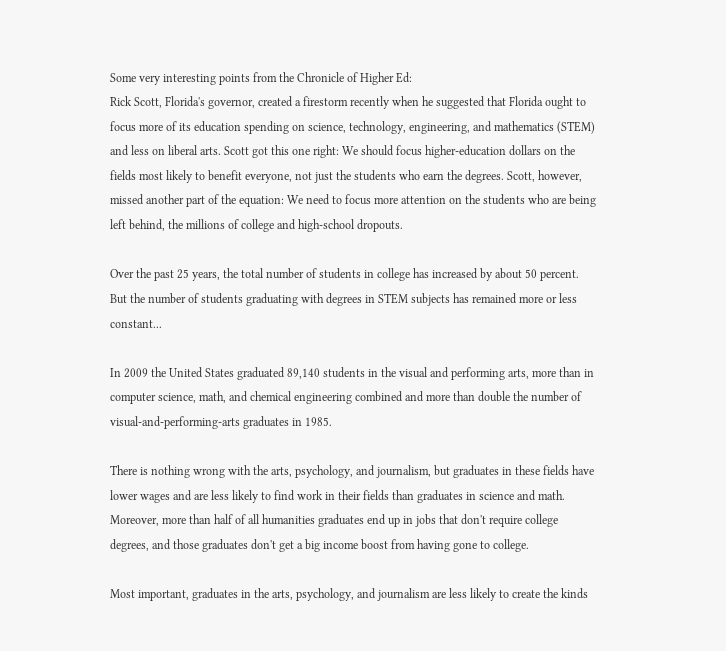Some very interesting points from the Chronicle of Higher Ed:
Rick Scott, Florida's governor, created a firestorm recently when he suggested that Florida ought to focus more of its education spending on science, technology, engineering, and mathematics (STEM) and less on liberal arts. Scott got this one right: We should focus higher-education dollars on the fields most likely to benefit everyone, not just the students who earn the degrees. Scott, however, missed another part of the equation: We need to focus more attention on the students who are being left behind, the millions of college and high-school dropouts.

Over the past 25 years, the total number of students in college has increased by about 50 percent. But the number of students graduating with degrees in STEM subjects has remained more or less constant...

In 2009 the United States graduated 89,140 students in the visual and performing arts, more than in computer science, math, and chemical engineering combined and more than double the number of visual-and-performing-arts graduates in 1985.

There is nothing wrong with the arts, psychology, and journalism, but graduates in these fields have lower wages and are less likely to find work in their fields than graduates in science and math. Moreover, more than half of all humanities graduates end up in jobs that don't require college degrees, and those graduates don't get a big income boost from having gone to college.

Most important, graduates in the arts, psychology, and journalism are less likely to create the kinds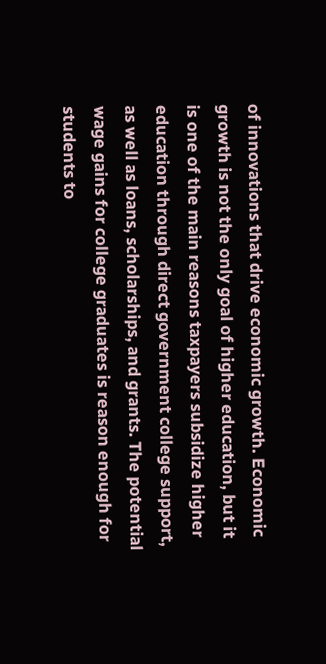of innovations that drive economic growth. Economic growth is not the only goal of higher education, but it is one of the main reasons taxpayers subsidize higher education through direct government college support, as well as loans, scholarships, and grants. The potential wage gains for college graduates is reason enough for students to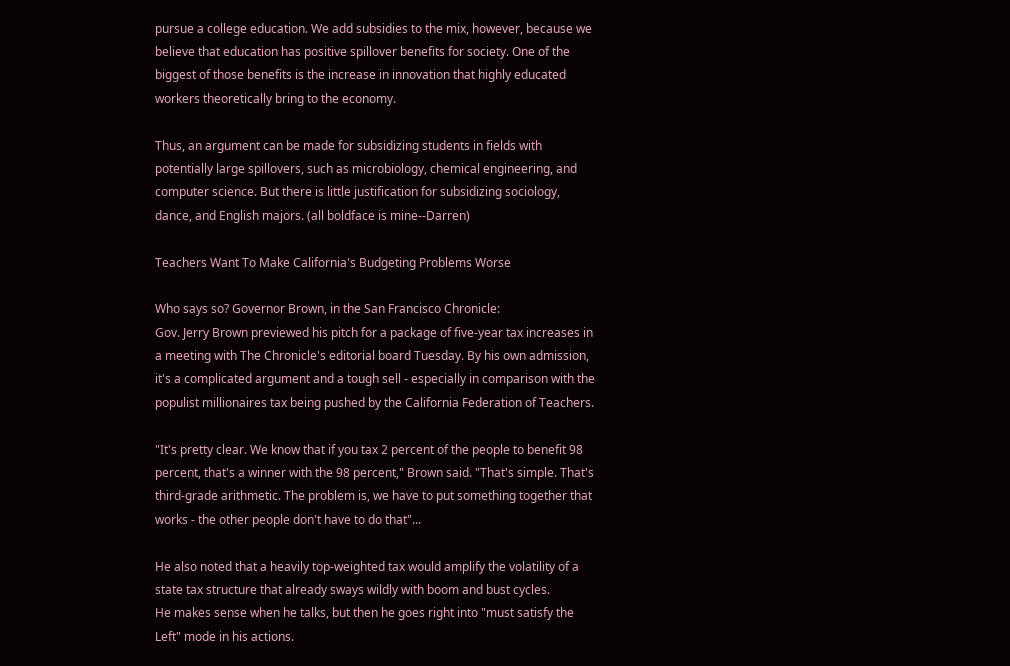pursue a college education. We add subsidies to the mix, however, because we believe that education has positive spillover benefits for society. One of the biggest of those benefits is the increase in innovation that highly educated workers theoretically bring to the economy.

Thus, an argument can be made for subsidizing students in fields with potentially large spillovers, such as microbiology, chemical engineering, and computer science. But there is little justification for subsidizing sociology, dance, and English majors. (all boldface is mine--Darren)

Teachers Want To Make California's Budgeting Problems Worse

Who says so? Governor Brown, in the San Francisco Chronicle:
Gov. Jerry Brown previewed his pitch for a package of five-year tax increases in a meeting with The Chronicle's editorial board Tuesday. By his own admission, it's a complicated argument and a tough sell - especially in comparison with the populist millionaires tax being pushed by the California Federation of Teachers.

"It's pretty clear. We know that if you tax 2 percent of the people to benefit 98 percent, that's a winner with the 98 percent," Brown said. "That's simple. That's third-grade arithmetic. The problem is, we have to put something together that works - the other people don't have to do that"...

He also noted that a heavily top-weighted tax would amplify the volatility of a state tax structure that already sways wildly with boom and bust cycles.
He makes sense when he talks, but then he goes right into "must satisfy the Left" mode in his actions.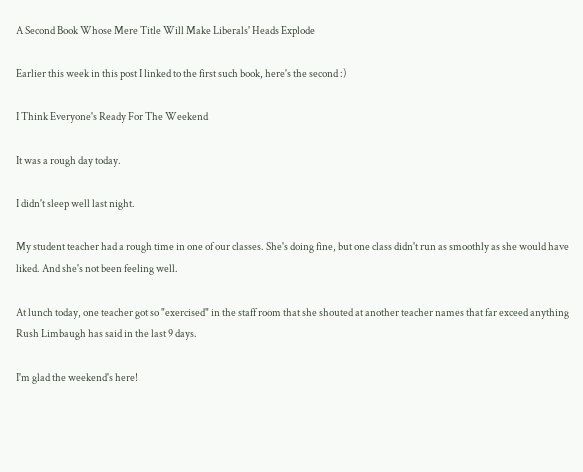A Second Book Whose Mere Title Will Make Liberals' Heads Explode

Earlier this week in this post I linked to the first such book, here's the second :)

I Think Everyone's Ready For The Weekend

It was a rough day today.

I didn't sleep well last night.

My student teacher had a rough time in one of our classes. She's doing fine, but one class didn't run as smoothly as she would have liked. And she's not been feeling well.

At lunch today, one teacher got so "exercised" in the staff room that she shouted at another teacher names that far exceed anything Rush Limbaugh has said in the last 9 days.

I'm glad the weekend's here!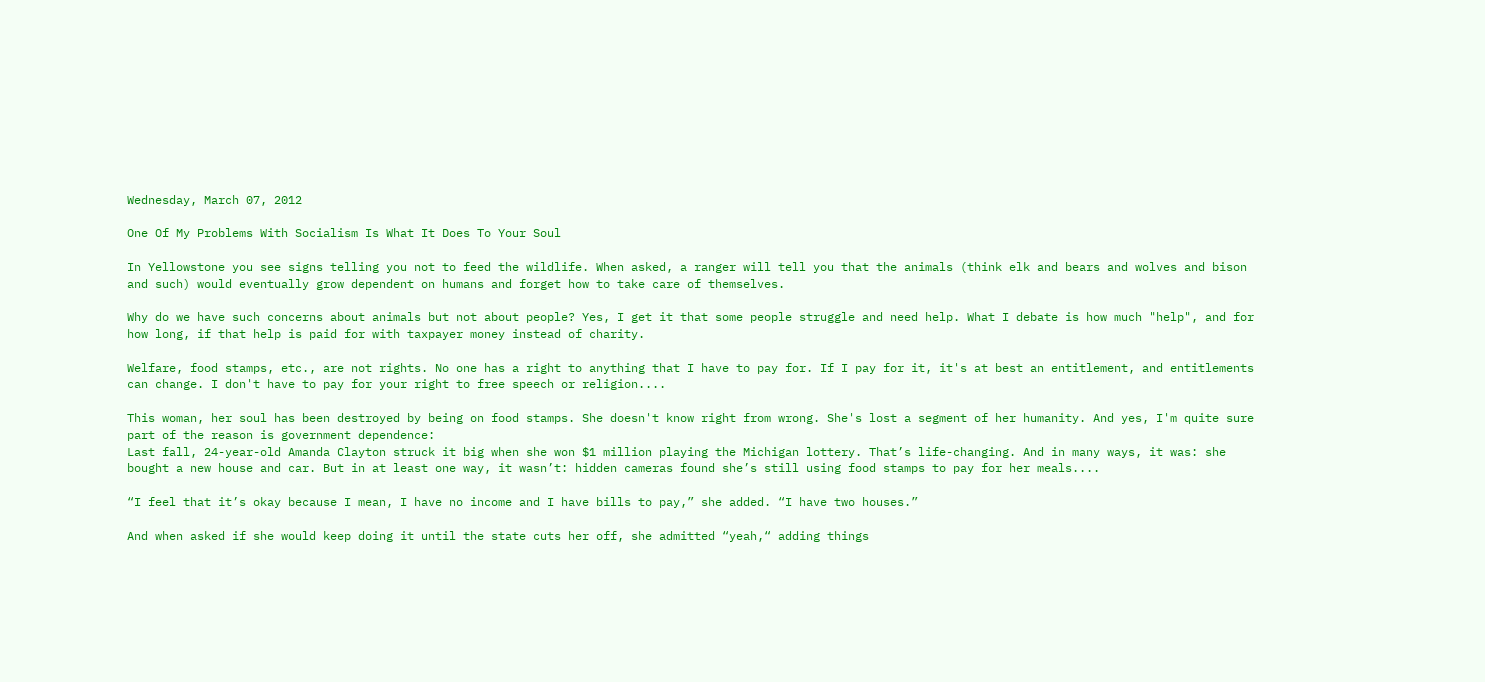Wednesday, March 07, 2012

One Of My Problems With Socialism Is What It Does To Your Soul

In Yellowstone you see signs telling you not to feed the wildlife. When asked, a ranger will tell you that the animals (think elk and bears and wolves and bison and such) would eventually grow dependent on humans and forget how to take care of themselves.

Why do we have such concerns about animals but not about people? Yes, I get it that some people struggle and need help. What I debate is how much "help", and for how long, if that help is paid for with taxpayer money instead of charity.

Welfare, food stamps, etc., are not rights. No one has a right to anything that I have to pay for. If I pay for it, it's at best an entitlement, and entitlements can change. I don't have to pay for your right to free speech or religion....

This woman, her soul has been destroyed by being on food stamps. She doesn't know right from wrong. She's lost a segment of her humanity. And yes, I'm quite sure part of the reason is government dependence:
Last fall, 24-year-old Amanda Clayton struck it big when she won $1 million playing the Michigan lottery. That’s life-changing. And in many ways, it was: she bought a new house and car. But in at least one way, it wasn’t: hidden cameras found she’s still using food stamps to pay for her meals....

“I feel that it’s okay because I mean, I have no income and I have bills to pay,” she added. “I have two houses.”

And when asked if she would keep doing it until the state cuts her off, she admitted “yeah,“ adding things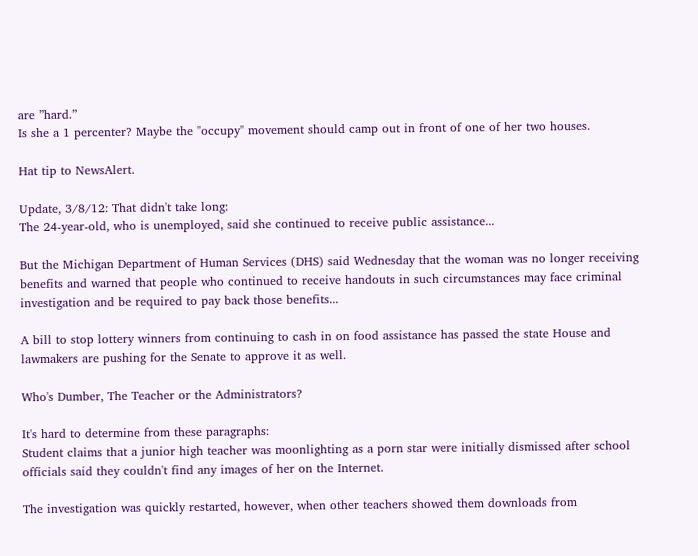are ”hard.”
Is she a 1 percenter? Maybe the "occupy" movement should camp out in front of one of her two houses.

Hat tip to NewsAlert.

Update, 3/8/12: That didn't take long:
The 24-year-old, who is unemployed, said she continued to receive public assistance...

But the Michigan Department of Human Services (DHS) said Wednesday that the woman was no longer receiving benefits and warned that people who continued to receive handouts in such circumstances may face criminal investigation and be required to pay back those benefits...

A bill to stop lottery winners from continuing to cash in on food assistance has passed the state House and lawmakers are pushing for the Senate to approve it as well.

Who's Dumber, The Teacher or the Administrators?

It's hard to determine from these paragraphs:
Student claims that a junior high teacher was moonlighting as a porn star were initially dismissed after school officials said they couldn't find any images of her on the Internet.

The investigation was quickly restarted, however, when other teachers showed them downloads from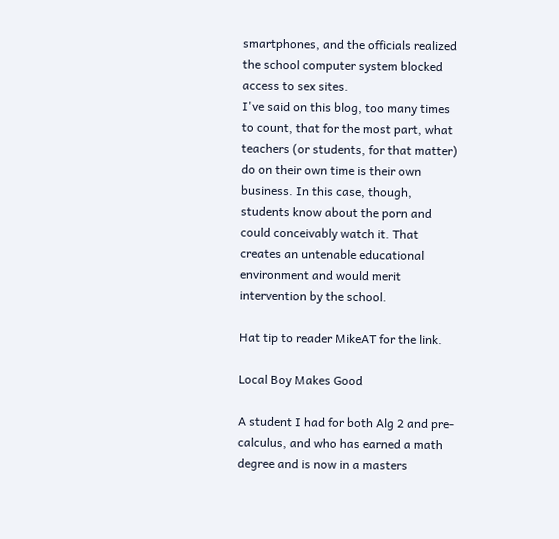smartphones, and the officials realized the school computer system blocked access to sex sites.
I've said on this blog, too many times to count, that for the most part, what teachers (or students, for that matter) do on their own time is their own business. In this case, though, students know about the porn and could conceivably watch it. That creates an untenable educational environment and would merit intervention by the school.

Hat tip to reader MikeAT for the link.

Local Boy Makes Good

A student I had for both Alg 2 and pre-calculus, and who has earned a math degree and is now in a masters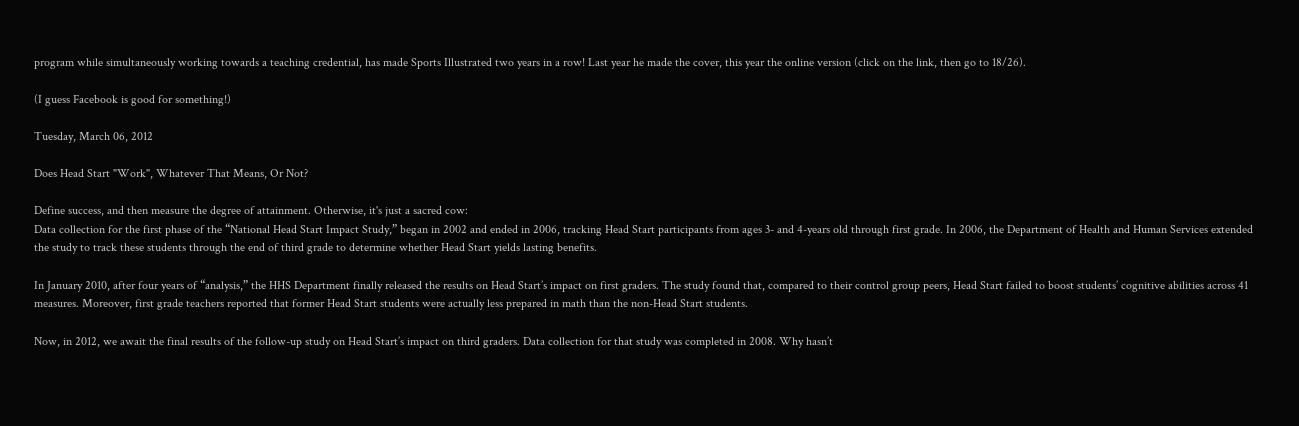program while simultaneously working towards a teaching credential, has made Sports Illustrated two years in a row! Last year he made the cover, this year the online version (click on the link, then go to 18/26).

(I guess Facebook is good for something!)

Tuesday, March 06, 2012

Does Head Start "Work", Whatever That Means, Or Not?

Define success, and then measure the degree of attainment. Otherwise, it's just a sacred cow:
Data collection for the first phase of the “National Head Start Impact Study,” began in 2002 and ended in 2006, tracking Head Start participants from ages 3- and 4-years old through first grade. In 2006, the Department of Health and Human Services extended the study to track these students through the end of third grade to determine whether Head Start yields lasting benefits.

In January 2010, after four years of “analysis,” the HHS Department finally released the results on Head Start’s impact on first graders. The study found that, compared to their control group peers, Head Start failed to boost students’ cognitive abilities across 41 measures. Moreover, first grade teachers reported that former Head Start students were actually less prepared in math than the non-Head Start students.

Now, in 2012, we await the final results of the follow-up study on Head Start’s impact on third graders. Data collection for that study was completed in 2008. Why hasn’t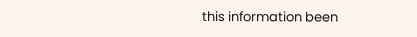this information been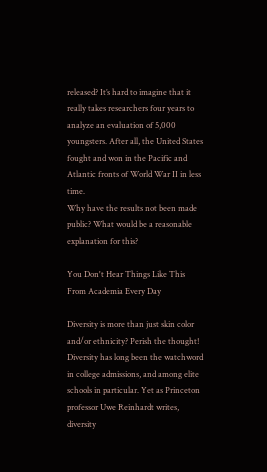released? It’s hard to imagine that it really takes researchers four years to analyze an evaluation of 5,000 youngsters. After all, the United States fought and won in the Pacific and Atlantic fronts of World War II in less time.
Why have the results not been made public? What would be a reasonable explanation for this?

You Don't Hear Things Like This From Academia Every Day

Diversity is more than just skin color and/or ethnicity? Perish the thought!
Diversity has long been the watchword in college admissions, and among elite schools in particular. Yet as Princeton professor Uwe Reinhardt writes, diversity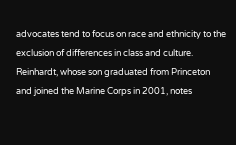advocates tend to focus on race and ethnicity to the exclusion of differences in class and culture. Reinhardt, whose son graduated from Princeton and joined the Marine Corps in 2001, notes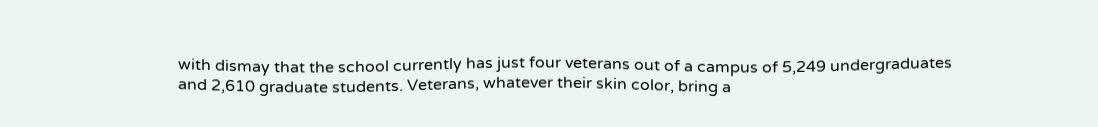with dismay that the school currently has just four veterans out of a campus of 5,249 undergraduates and 2,610 graduate students. Veterans, whatever their skin color, bring a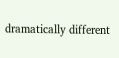dramatically different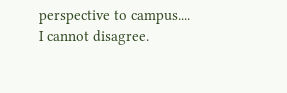perspective to campus....
I cannot disagree.